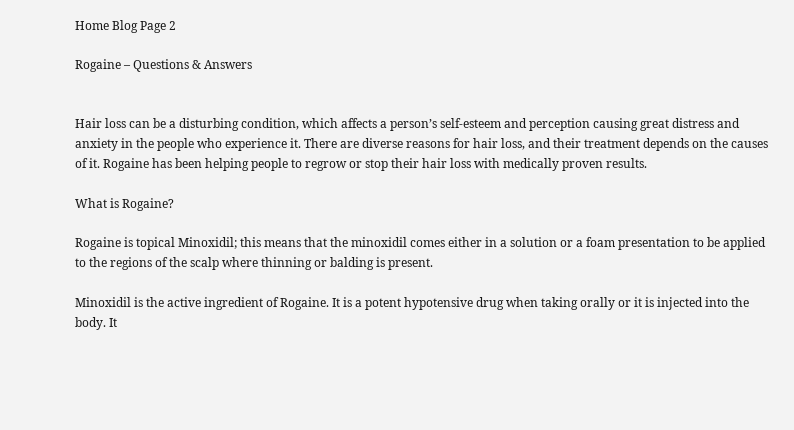Home Blog Page 2

Rogaine – Questions & Answers


Hair loss can be a disturbing condition, which affects a person’s self-esteem and perception causing great distress and anxiety in the people who experience it. There are diverse reasons for hair loss, and their treatment depends on the causes of it. Rogaine has been helping people to regrow or stop their hair loss with medically proven results.

What is Rogaine?

Rogaine is topical Minoxidil; this means that the minoxidil comes either in a solution or a foam presentation to be applied to the regions of the scalp where thinning or balding is present.

Minoxidil is the active ingredient of Rogaine. It is a potent hypotensive drug when taking orally or it is injected into the body. It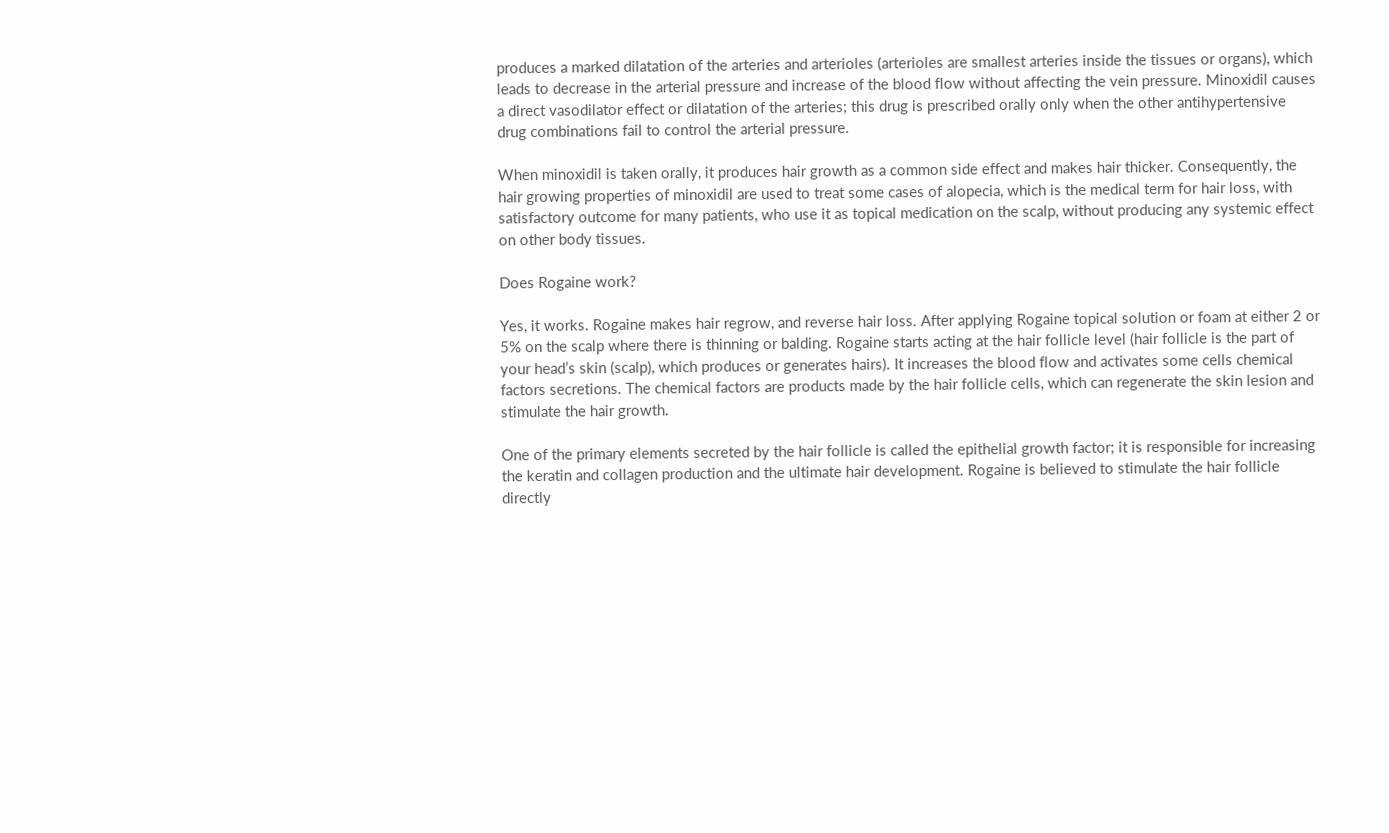produces a marked dilatation of the arteries and arterioles (arterioles are smallest arteries inside the tissues or organs), which leads to decrease in the arterial pressure and increase of the blood flow without affecting the vein pressure. Minoxidil causes a direct vasodilator effect or dilatation of the arteries; this drug is prescribed orally only when the other antihypertensive drug combinations fail to control the arterial pressure.

When minoxidil is taken orally, it produces hair growth as a common side effect and makes hair thicker. Consequently, the hair growing properties of minoxidil are used to treat some cases of alopecia, which is the medical term for hair loss, with satisfactory outcome for many patients, who use it as topical medication on the scalp, without producing any systemic effect on other body tissues.

Does Rogaine work?

Yes, it works. Rogaine makes hair regrow, and reverse hair loss. After applying Rogaine topical solution or foam at either 2 or 5% on the scalp where there is thinning or balding. Rogaine starts acting at the hair follicle level (hair follicle is the part of your head’s skin (scalp), which produces or generates hairs). It increases the blood flow and activates some cells chemical factors secretions. The chemical factors are products made by the hair follicle cells, which can regenerate the skin lesion and stimulate the hair growth.

One of the primary elements secreted by the hair follicle is called the epithelial growth factor; it is responsible for increasing the keratin and collagen production and the ultimate hair development. Rogaine is believed to stimulate the hair follicle directly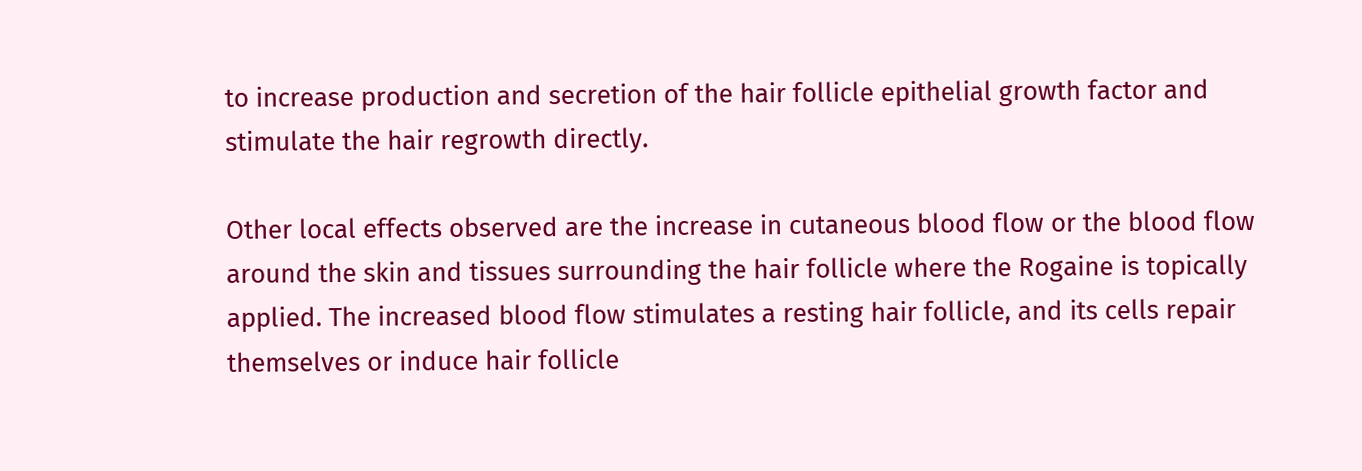to increase production and secretion of the hair follicle epithelial growth factor and stimulate the hair regrowth directly.

Other local effects observed are the increase in cutaneous blood flow or the blood flow around the skin and tissues surrounding the hair follicle where the Rogaine is topically applied. The increased blood flow stimulates a resting hair follicle, and its cells repair themselves or induce hair follicle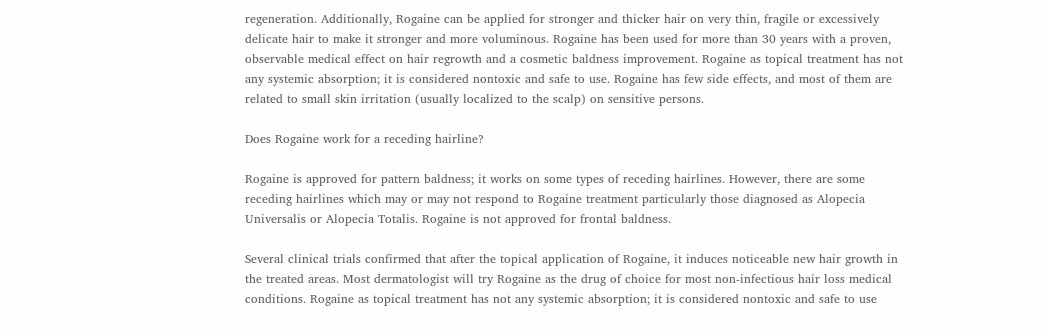regeneration. Additionally, Rogaine can be applied for stronger and thicker hair on very thin, fragile or excessively delicate hair to make it stronger and more voluminous. Rogaine has been used for more than 30 years with a proven, observable medical effect on hair regrowth and a cosmetic baldness improvement. Rogaine as topical treatment has not any systemic absorption; it is considered nontoxic and safe to use. Rogaine has few side effects, and most of them are related to small skin irritation (usually localized to the scalp) on sensitive persons.

Does Rogaine work for a receding hairline?

Rogaine is approved for pattern baldness; it works on some types of receding hairlines. However, there are some receding hairlines which may or may not respond to Rogaine treatment particularly those diagnosed as Alopecia Universalis or Alopecia Totalis. Rogaine is not approved for frontal baldness.

Several clinical trials confirmed that after the topical application of Rogaine, it induces noticeable new hair growth in the treated areas. Most dermatologist will try Rogaine as the drug of choice for most non-infectious hair loss medical conditions. Rogaine as topical treatment has not any systemic absorption; it is considered nontoxic and safe to use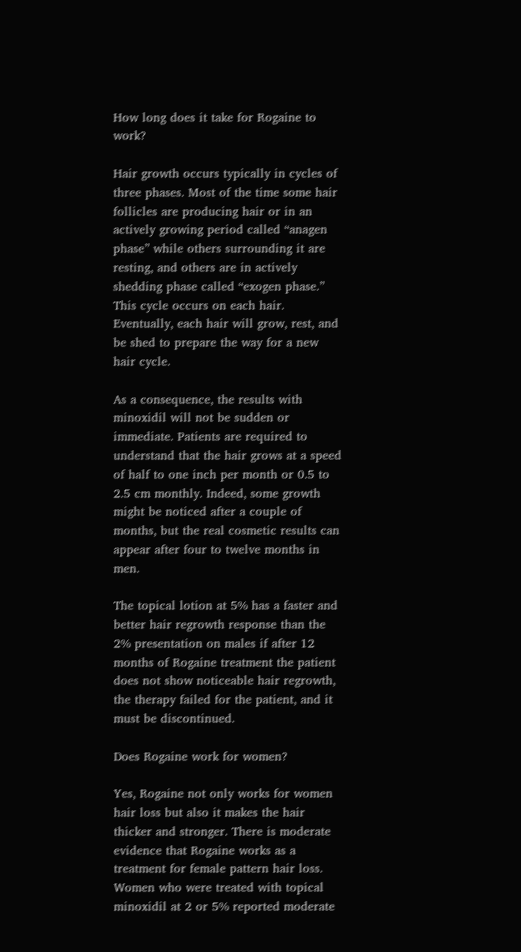How long does it take for Rogaine to work?

Hair growth occurs typically in cycles of three phases. Most of the time some hair follicles are producing hair or in an actively growing period called “anagen phase” while others surrounding it are resting, and others are in actively shedding phase called “exogen phase.” This cycle occurs on each hair. Eventually, each hair will grow, rest, and be shed to prepare the way for a new hair cycle.

As a consequence, the results with minoxidil will not be sudden or immediate. Patients are required to understand that the hair grows at a speed of half to one inch per month or 0.5 to 2.5 cm monthly. Indeed, some growth might be noticed after a couple of months, but the real cosmetic results can appear after four to twelve months in men.

The topical lotion at 5% has a faster and better hair regrowth response than the 2% presentation on males if after 12 months of Rogaine treatment the patient does not show noticeable hair regrowth, the therapy failed for the patient, and it must be discontinued.

Does Rogaine work for women?

Yes, Rogaine not only works for women hair loss but also it makes the hair thicker and stronger. There is moderate evidence that Rogaine works as a treatment for female pattern hair loss. Women who were treated with topical minoxidil at 2 or 5% reported moderate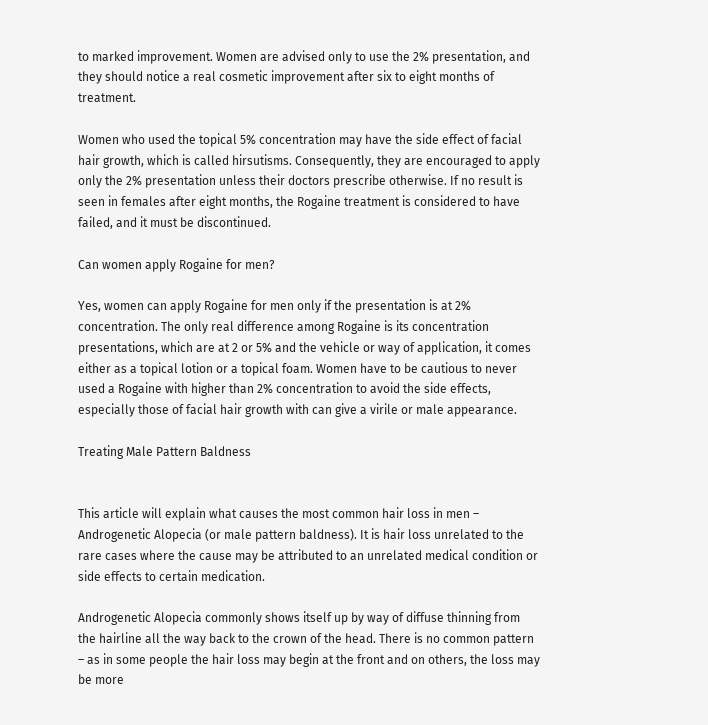to marked improvement. Women are advised only to use the 2% presentation, and they should notice a real cosmetic improvement after six to eight months of treatment.

Women who used the topical 5% concentration may have the side effect of facial hair growth, which is called hirsutisms. Consequently, they are encouraged to apply only the 2% presentation unless their doctors prescribe otherwise. If no result is seen in females after eight months, the Rogaine treatment is considered to have failed, and it must be discontinued.

Can women apply Rogaine for men?

Yes, women can apply Rogaine for men only if the presentation is at 2% concentration. The only real difference among Rogaine is its concentration presentations, which are at 2 or 5% and the vehicle or way of application, it comes either as a topical lotion or a topical foam. Women have to be cautious to never used a Rogaine with higher than 2% concentration to avoid the side effects, especially those of facial hair growth with can give a virile or male appearance.

Treating Male Pattern Baldness


This article will explain what causes the most common hair loss in men – Androgenetic Alopecia (or male pattern baldness). It is hair loss unrelated to the rare cases where the cause may be attributed to an unrelated medical condition or side effects to certain medication.

Androgenetic Alopecia commonly shows itself up by way of diffuse thinning from the hairline all the way back to the crown of the head. There is no common pattern – as in some people the hair loss may begin at the front and on others, the loss may be more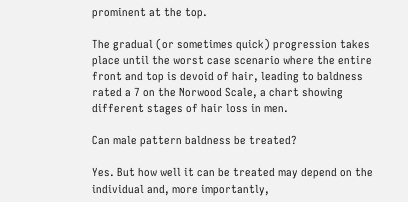prominent at the top.

The gradual (or sometimes quick) progression takes place until the worst case scenario where the entire front and top is devoid of hair, leading to baldness rated a 7 on the Norwood Scale, a chart showing different stages of hair loss in men.

Can male pattern baldness be treated?

Yes. But how well it can be treated may depend on the individual and, more importantly,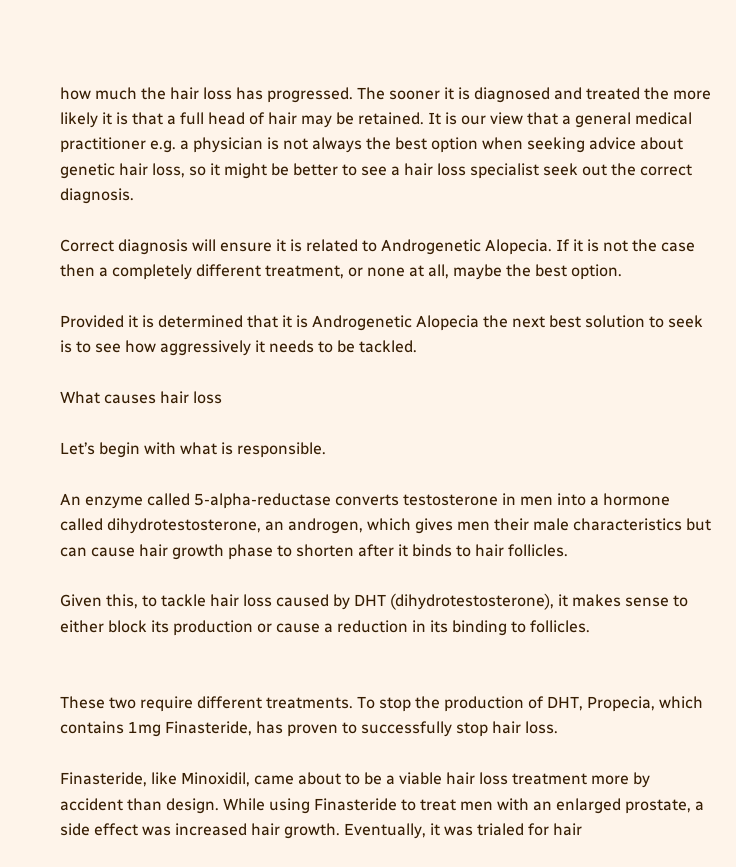how much the hair loss has progressed. The sooner it is diagnosed and treated the more likely it is that a full head of hair may be retained. It is our view that a general medical practitioner e.g. a physician is not always the best option when seeking advice about genetic hair loss, so it might be better to see a hair loss specialist seek out the correct diagnosis.

Correct diagnosis will ensure it is related to Androgenetic Alopecia. If it is not the case then a completely different treatment, or none at all, maybe the best option.

Provided it is determined that it is Androgenetic Alopecia the next best solution to seek is to see how aggressively it needs to be tackled.

What causes hair loss

Let’s begin with what is responsible.

An enzyme called 5-alpha-reductase converts testosterone in men into a hormone called dihydrotestosterone, an androgen, which gives men their male characteristics but can cause hair growth phase to shorten after it binds to hair follicles.

Given this, to tackle hair loss caused by DHT (dihydrotestosterone), it makes sense to either block its production or cause a reduction in its binding to follicles.


These two require different treatments. To stop the production of DHT, Propecia, which contains 1mg Finasteride, has proven to successfully stop hair loss.

Finasteride, like Minoxidil, came about to be a viable hair loss treatment more by accident than design. While using Finasteride to treat men with an enlarged prostate, a side effect was increased hair growth. Eventually, it was trialed for hair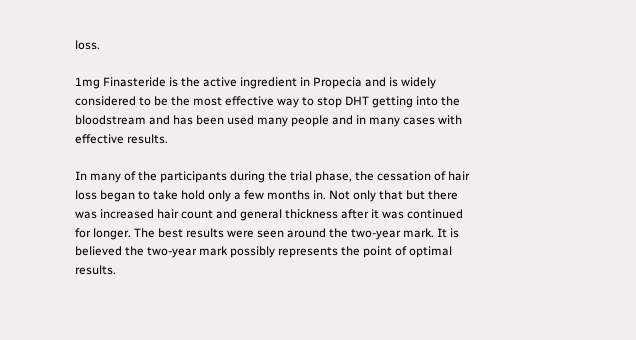loss.

1mg Finasteride is the active ingredient in Propecia and is widely considered to be the most effective way to stop DHT getting into the bloodstream and has been used many people and in many cases with effective results.

In many of the participants during the trial phase, the cessation of hair loss began to take hold only a few months in. Not only that but there was increased hair count and general thickness after it was continued for longer. The best results were seen around the two-year mark. It is believed the two-year mark possibly represents the point of optimal results.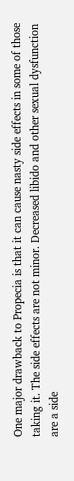One major drawback to Propecia is that it can cause nasty side effects in some of those taking it. The side effects are not minor. Decreased libido and other sexual dysfunction are a side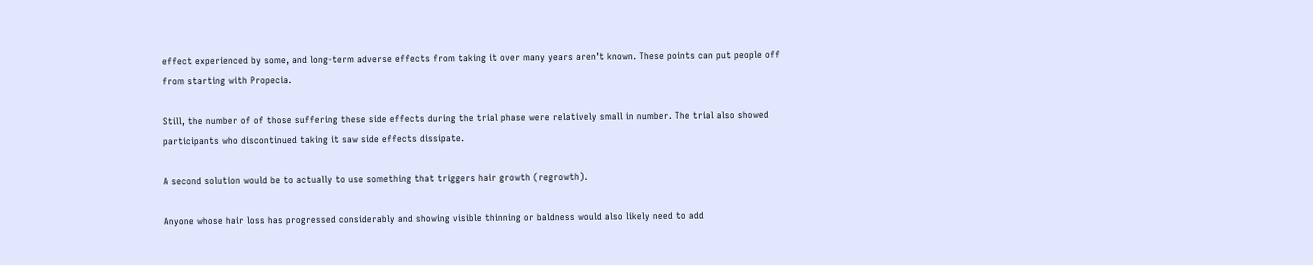effect experienced by some, and long-term adverse effects from taking it over many years aren’t known. These points can put people off from starting with Propecia.

Still, the number of of those suffering these side effects during the trial phase were relatively small in number. The trial also showed participants who discontinued taking it saw side effects dissipate.

A second solution would be to actually to use something that triggers hair growth (regrowth).

Anyone whose hair loss has progressed considerably and showing visible thinning or baldness would also likely need to add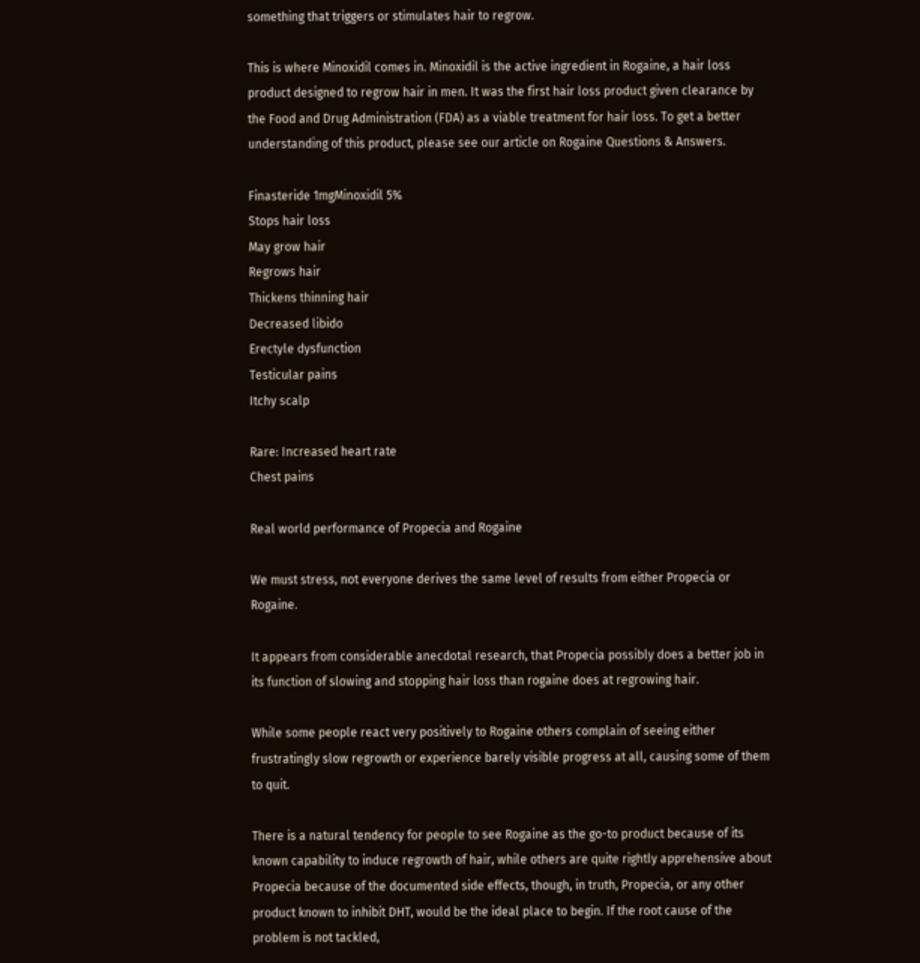something that triggers or stimulates hair to regrow.

This is where Minoxidil comes in. Minoxidil is the active ingredient in Rogaine, a hair loss product designed to regrow hair in men. It was the first hair loss product given clearance by the Food and Drug Administration (FDA) as a viable treatment for hair loss. To get a better understanding of this product, please see our article on Rogaine Questions & Answers.

Finasteride 1mgMinoxidil 5%
Stops hair loss
May grow hair
Regrows hair
Thickens thinning hair
Decreased libido
Erectyle dysfunction
Testicular pains
Itchy scalp

Rare: Increased heart rate
Chest pains

Real world performance of Propecia and Rogaine

We must stress, not everyone derives the same level of results from either Propecia or Rogaine.

It appears from considerable anecdotal research, that Propecia possibly does a better job in its function of slowing and stopping hair loss than rogaine does at regrowing hair.

While some people react very positively to Rogaine others complain of seeing either frustratingly slow regrowth or experience barely visible progress at all, causing some of them to quit.

There is a natural tendency for people to see Rogaine as the go-to product because of its known capability to induce regrowth of hair, while others are quite rightly apprehensive about Propecia because of the documented side effects, though, in truth, Propecia, or any other product known to inhibit DHT, would be the ideal place to begin. If the root cause of the problem is not tackled,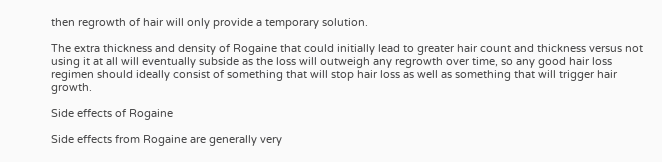then regrowth of hair will only provide a temporary solution.

The extra thickness and density of Rogaine that could initially lead to greater hair count and thickness versus not using it at all will eventually subside as the loss will outweigh any regrowth over time, so any good hair loss regimen should ideally consist of something that will stop hair loss as well as something that will trigger hair growth.

Side effects of Rogaine

Side effects from Rogaine are generally very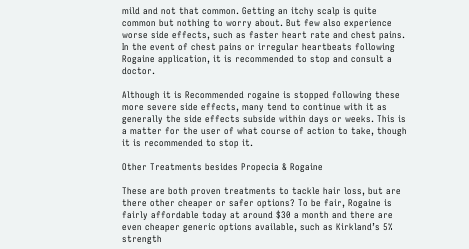mild and not that common. Getting an itchy scalp is quite common but nothing to worry about. But few also experience worse side effects, such as faster heart rate and chest pains. In the event of chest pains or irregular heartbeats following Rogaine application, it is recommended to stop and consult a doctor.

Although it is Recommended rogaine is stopped following these more severe side effects, many tend to continue with it as generally the side effects subside within days or weeks. This is a matter for the user of what course of action to take, though it is recommended to stop it.

Other Treatments besides Propecia & Rogaine

These are both proven treatments to tackle hair loss, but are there other cheaper or safer options? To be fair, Rogaine is fairly affordable today at around $30 a month and there are even cheaper generic options available, such as Kirkland’s 5% strength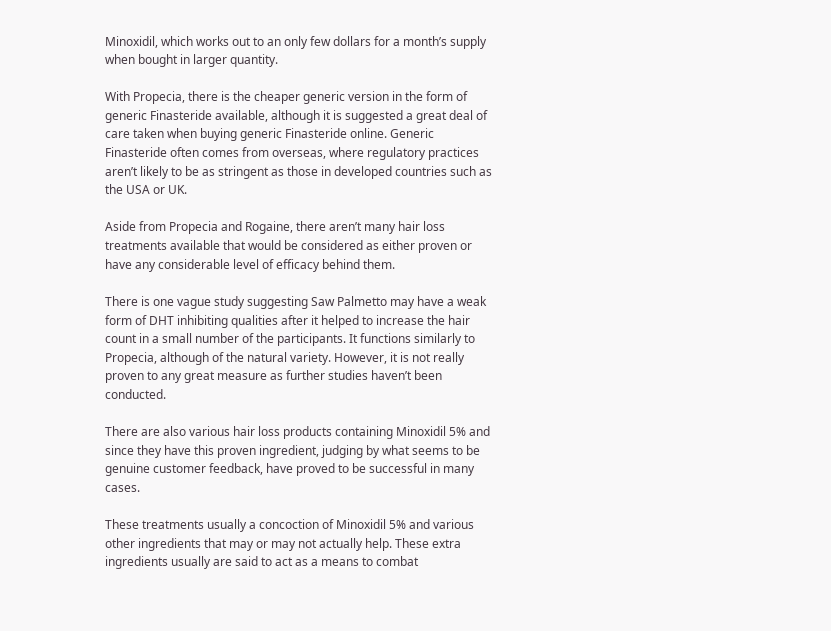Minoxidil, which works out to an only few dollars for a month’s supply when bought in larger quantity.

With Propecia, there is the cheaper generic version in the form of generic Finasteride available, although it is suggested a great deal of care taken when buying generic Finasteride online. Generic Finasteride often comes from overseas, where regulatory practices aren’t likely to be as stringent as those in developed countries such as the USA or UK.

Aside from Propecia and Rogaine, there aren’t many hair loss treatments available that would be considered as either proven or have any considerable level of efficacy behind them.

There is one vague study suggesting Saw Palmetto may have a weak form of DHT inhibiting qualities after it helped to increase the hair count in a small number of the participants. It functions similarly to Propecia, although of the natural variety. However, it is not really proven to any great measure as further studies haven’t been conducted.

There are also various hair loss products containing Minoxidil 5% and since they have this proven ingredient, judging by what seems to be genuine customer feedback, have proved to be successful in many cases.

These treatments usually a concoction of Minoxidil 5% and various other ingredients that may or may not actually help. These extra ingredients usually are said to act as a means to combat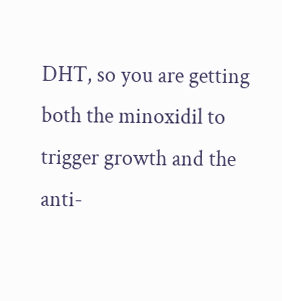DHT, so you are getting both the minoxidil to trigger growth and the anti-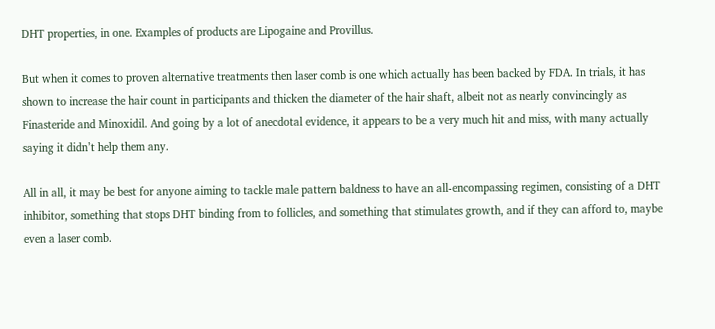DHT properties, in one. Examples of products are Lipogaine and Provillus.

But when it comes to proven alternative treatments then laser comb is one which actually has been backed by FDA. In trials, it has shown to increase the hair count in participants and thicken the diameter of the hair shaft, albeit not as nearly convincingly as Finasteride and Minoxidil. And going by a lot of anecdotal evidence, it appears to be a very much hit and miss, with many actually saying it didn’t help them any.

All in all, it may be best for anyone aiming to tackle male pattern baldness to have an all-encompassing regimen, consisting of a DHT inhibitor, something that stops DHT binding from to follicles, and something that stimulates growth, and if they can afford to, maybe even a laser comb.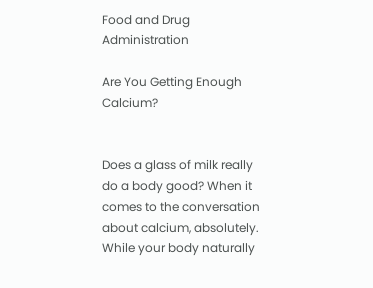Food and Drug Administration

Are You Getting Enough Calcium?


Does a glass of milk really do a body good? When it comes to the conversation about calcium, absolutely. While your body naturally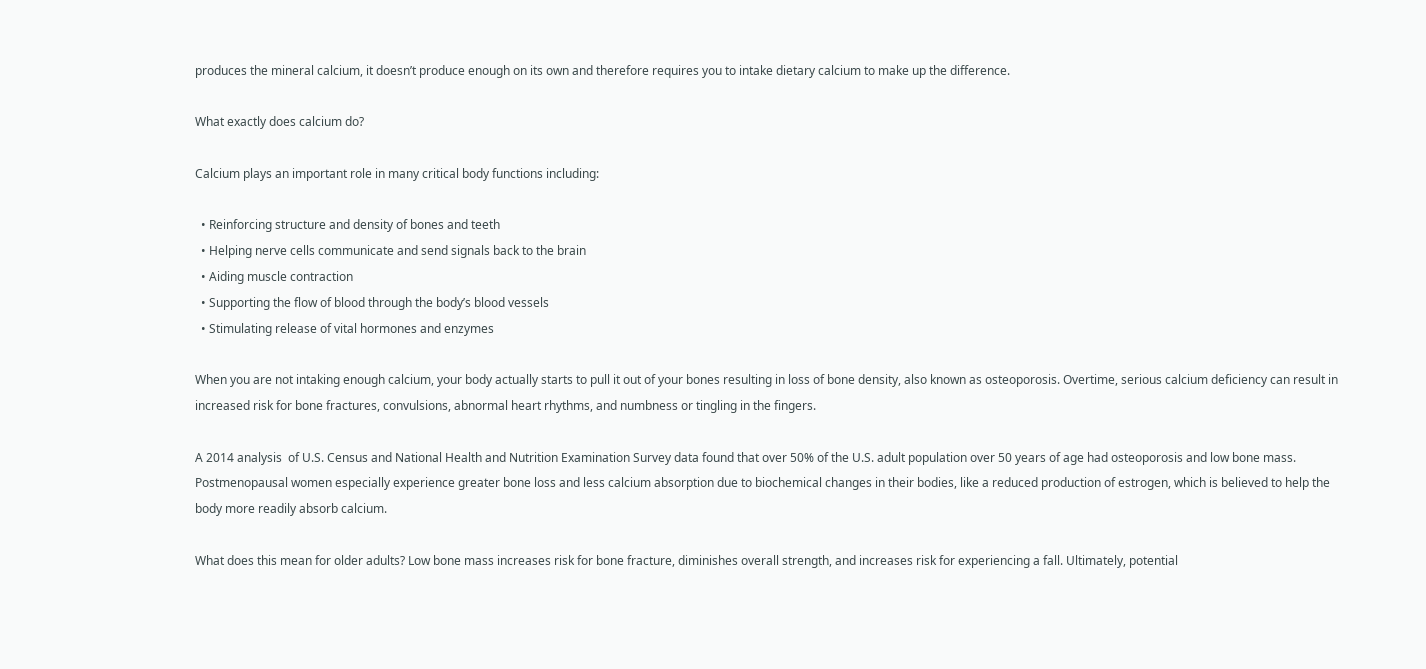produces the mineral calcium, it doesn’t produce enough on its own and therefore requires you to intake dietary calcium to make up the difference.

What exactly does calcium do?

Calcium plays an important role in many critical body functions including:

  • Reinforcing structure and density of bones and teeth
  • Helping nerve cells communicate and send signals back to the brain
  • Aiding muscle contraction
  • Supporting the flow of blood through the body’s blood vessels
  • Stimulating release of vital hormones and enzymes

When you are not intaking enough calcium, your body actually starts to pull it out of your bones resulting in loss of bone density, also known as osteoporosis. Overtime, serious calcium deficiency can result in increased risk for bone fractures, convulsions, abnormal heart rhythms, and numbness or tingling in the fingers.

A 2014 analysis  of U.S. Census and National Health and Nutrition Examination Survey data found that over 50% of the U.S. adult population over 50 years of age had osteoporosis and low bone mass. Postmenopausal women especially experience greater bone loss and less calcium absorption due to biochemical changes in their bodies, like a reduced production of estrogen, which is believed to help the body more readily absorb calcium.

What does this mean for older adults? Low bone mass increases risk for bone fracture, diminishes overall strength, and increases risk for experiencing a fall. Ultimately, potential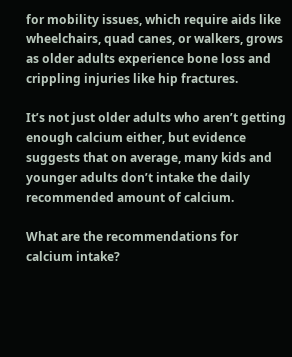for mobility issues, which require aids like wheelchairs, quad canes, or walkers, grows as older adults experience bone loss and crippling injuries like hip fractures.

It’s not just older adults who aren’t getting enough calcium either, but evidence suggests that on average, many kids and younger adults don’t intake the daily recommended amount of calcium.

What are the recommendations for calcium intake?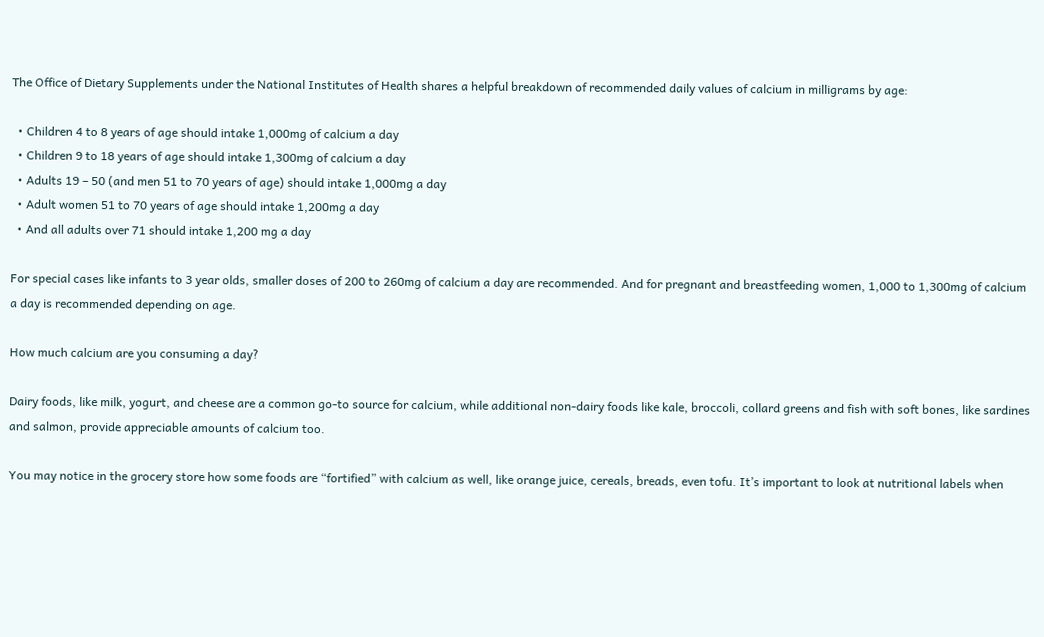The Office of Dietary Supplements under the National Institutes of Health shares a helpful breakdown of recommended daily values of calcium in milligrams by age:

  • Children 4 to 8 years of age should intake 1,000mg of calcium a day
  • Children 9 to 18 years of age should intake 1,300mg of calcium a day
  • Adults 19 – 50 (and men 51 to 70 years of age) should intake 1,000mg a day
  • Adult women 51 to 70 years of age should intake 1,200mg a day
  • And all adults over 71 should intake 1,200 mg a day

For special cases like infants to 3 year olds, smaller doses of 200 to 260mg of calcium a day are recommended. And for pregnant and breastfeeding women, 1,000 to 1,300mg of calcium a day is recommended depending on age.

How much calcium are you consuming a day?

Dairy foods, like milk, yogurt, and cheese are a common go-to source for calcium, while additional non-dairy foods like kale, broccoli, collard greens and fish with soft bones, like sardines and salmon, provide appreciable amounts of calcium too.

You may notice in the grocery store how some foods are “fortified” with calcium as well, like orange juice, cereals, breads, even tofu. It’s important to look at nutritional labels when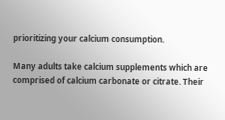prioritizing your calcium consumption.

Many adults take calcium supplements which are comprised of calcium carbonate or citrate. Their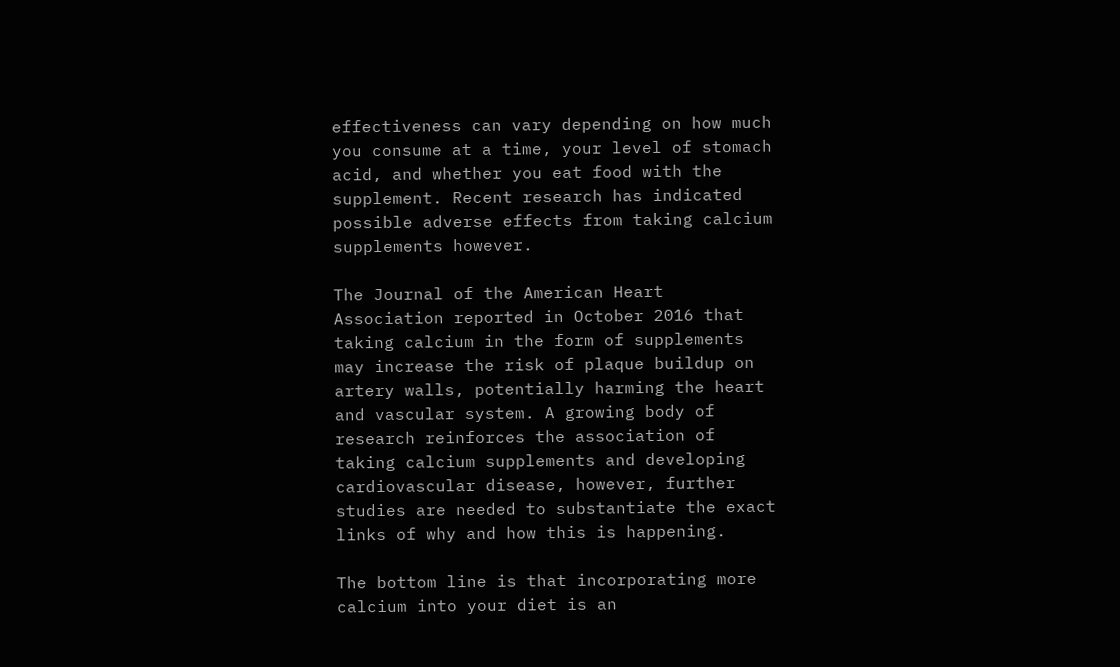effectiveness can vary depending on how much you consume at a time, your level of stomach acid, and whether you eat food with the supplement. Recent research has indicated possible adverse effects from taking calcium supplements however.

The Journal of the American Heart Association reported in October 2016 that taking calcium in the form of supplements may increase the risk of plaque buildup on artery walls, potentially harming the heart and vascular system. A growing body of research reinforces the association of taking calcium supplements and developing cardiovascular disease, however, further studies are needed to substantiate the exact links of why and how this is happening.

The bottom line is that incorporating more calcium into your diet is an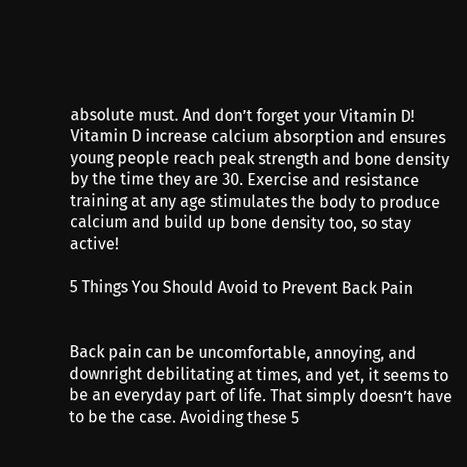absolute must. And don’t forget your Vitamin D! Vitamin D increase calcium absorption and ensures young people reach peak strength and bone density by the time they are 30. Exercise and resistance training at any age stimulates the body to produce calcium and build up bone density too, so stay active!

5 Things You Should Avoid to Prevent Back Pain


Back pain can be uncomfortable, annoying, and downright debilitating at times, and yet, it seems to be an everyday part of life. That simply doesn’t have to be the case. Avoiding these 5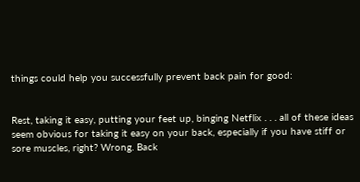things could help you successfully prevent back pain for good:


Rest, taking it easy, putting your feet up, binging Netflix . . . all of these ideas seem obvious for taking it easy on your back, especially if you have stiff or sore muscles, right? Wrong. Back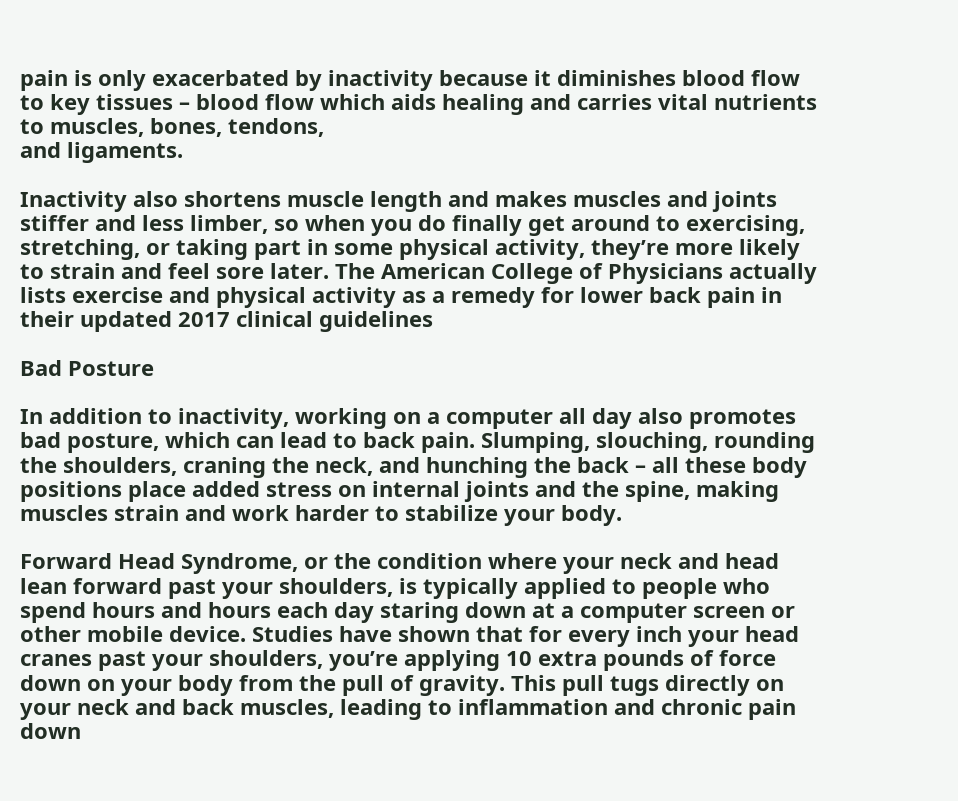pain is only exacerbated by inactivity because it diminishes blood flow to key tissues – blood flow which aids healing and carries vital nutrients to muscles, bones, tendons,
and ligaments.

Inactivity also shortens muscle length and makes muscles and joints stiffer and less limber, so when you do finally get around to exercising, stretching, or taking part in some physical activity, they’re more likely to strain and feel sore later. The American College of Physicians actually lists exercise and physical activity as a remedy for lower back pain in their updated 2017 clinical guidelines

Bad Posture

In addition to inactivity, working on a computer all day also promotes bad posture, which can lead to back pain. Slumping, slouching, rounding the shoulders, craning the neck, and hunching the back – all these body positions place added stress on internal joints and the spine, making
muscles strain and work harder to stabilize your body.

Forward Head Syndrome, or the condition where your neck and head lean forward past your shoulders, is typically applied to people who spend hours and hours each day staring down at a computer screen or other mobile device. Studies have shown that for every inch your head cranes past your shoulders, you’re applying 10 extra pounds of force down on your body from the pull of gravity. This pull tugs directly on your neck and back muscles, leading to inflammation and chronic pain down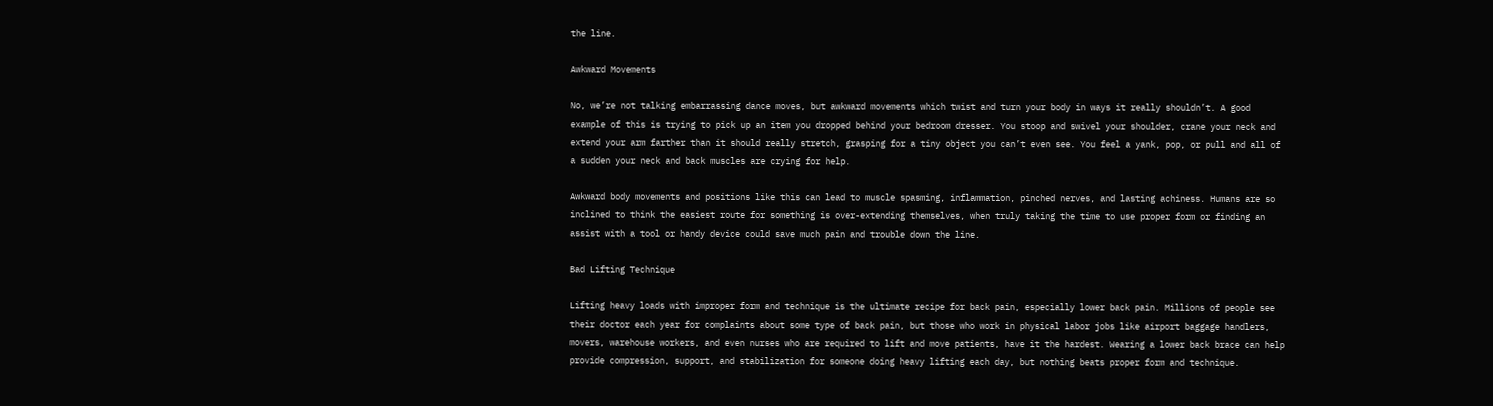the line.

Awkward Movements

No, we’re not talking embarrassing dance moves, but awkward movements which twist and turn your body in ways it really shouldn’t. A good example of this is trying to pick up an item you dropped behind your bedroom dresser. You stoop and swivel your shoulder, crane your neck and extend your arm farther than it should really stretch, grasping for a tiny object you can’t even see. You feel a yank, pop, or pull and all of a sudden your neck and back muscles are crying for help.

Awkward body movements and positions like this can lead to muscle spasming, inflammation, pinched nerves, and lasting achiness. Humans are so inclined to think the easiest route for something is over-extending themselves, when truly taking the time to use proper form or finding an assist with a tool or handy device could save much pain and trouble down the line.

Bad Lifting Technique

Lifting heavy loads with improper form and technique is the ultimate recipe for back pain, especially lower back pain. Millions of people see their doctor each year for complaints about some type of back pain, but those who work in physical labor jobs like airport baggage handlers, movers, warehouse workers, and even nurses who are required to lift and move patients, have it the hardest. Wearing a lower back brace can help provide compression, support, and stabilization for someone doing heavy lifting each day, but nothing beats proper form and technique.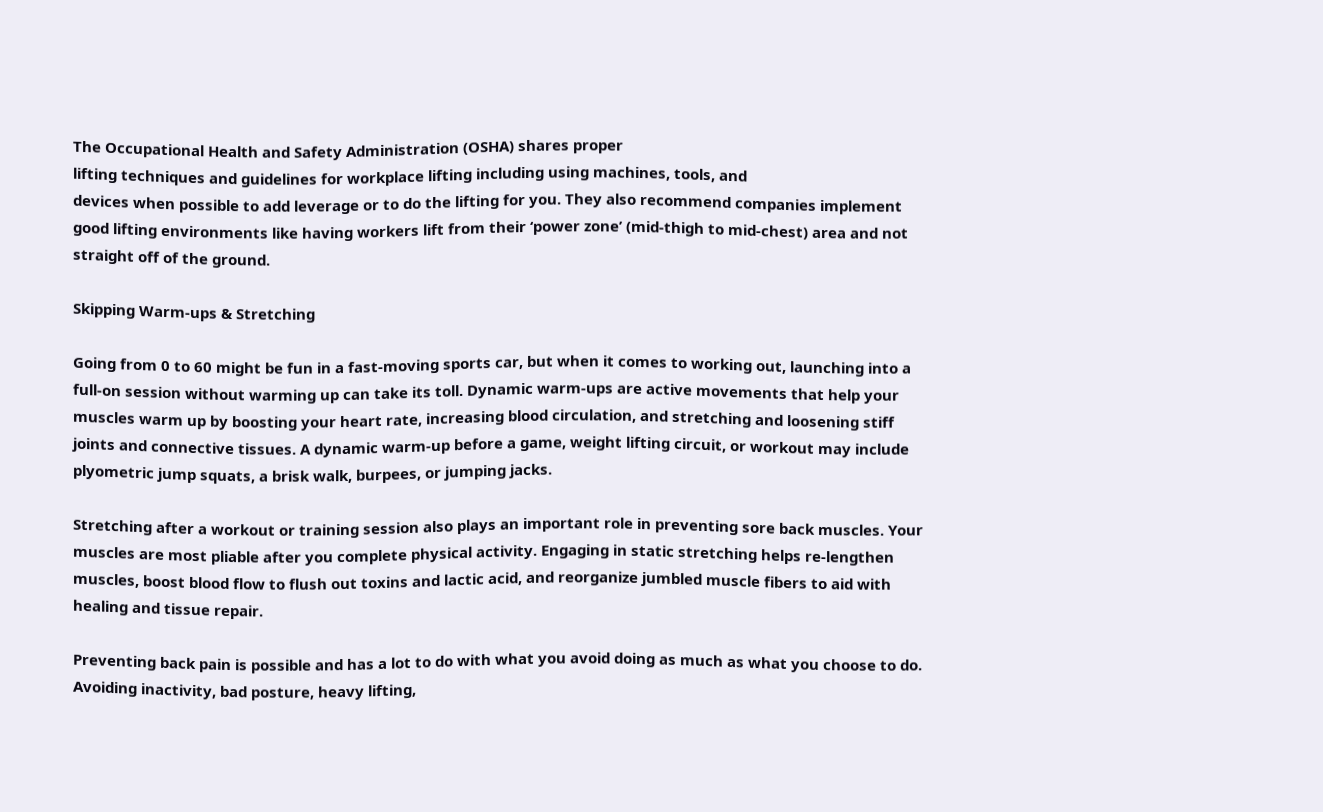The Occupational Health and Safety Administration (OSHA) shares proper
lifting techniques and guidelines for workplace lifting including using machines, tools, and
devices when possible to add leverage or to do the lifting for you. They also recommend companies implement good lifting environments like having workers lift from their ‘power zone’ (mid-thigh to mid-chest) area and not straight off of the ground.

Skipping Warm-ups & Stretching

Going from 0 to 60 might be fun in a fast-moving sports car, but when it comes to working out, launching into a full-on session without warming up can take its toll. Dynamic warm-ups are active movements that help your muscles warm up by boosting your heart rate, increasing blood circulation, and stretching and loosening stiff joints and connective tissues. A dynamic warm-up before a game, weight lifting circuit, or workout may include plyometric jump squats, a brisk walk, burpees, or jumping jacks.

Stretching after a workout or training session also plays an important role in preventing sore back muscles. Your muscles are most pliable after you complete physical activity. Engaging in static stretching helps re-lengthen muscles, boost blood flow to flush out toxins and lactic acid, and reorganize jumbled muscle fibers to aid with healing and tissue repair.

Preventing back pain is possible and has a lot to do with what you avoid doing as much as what you choose to do. Avoiding inactivity, bad posture, heavy lifting,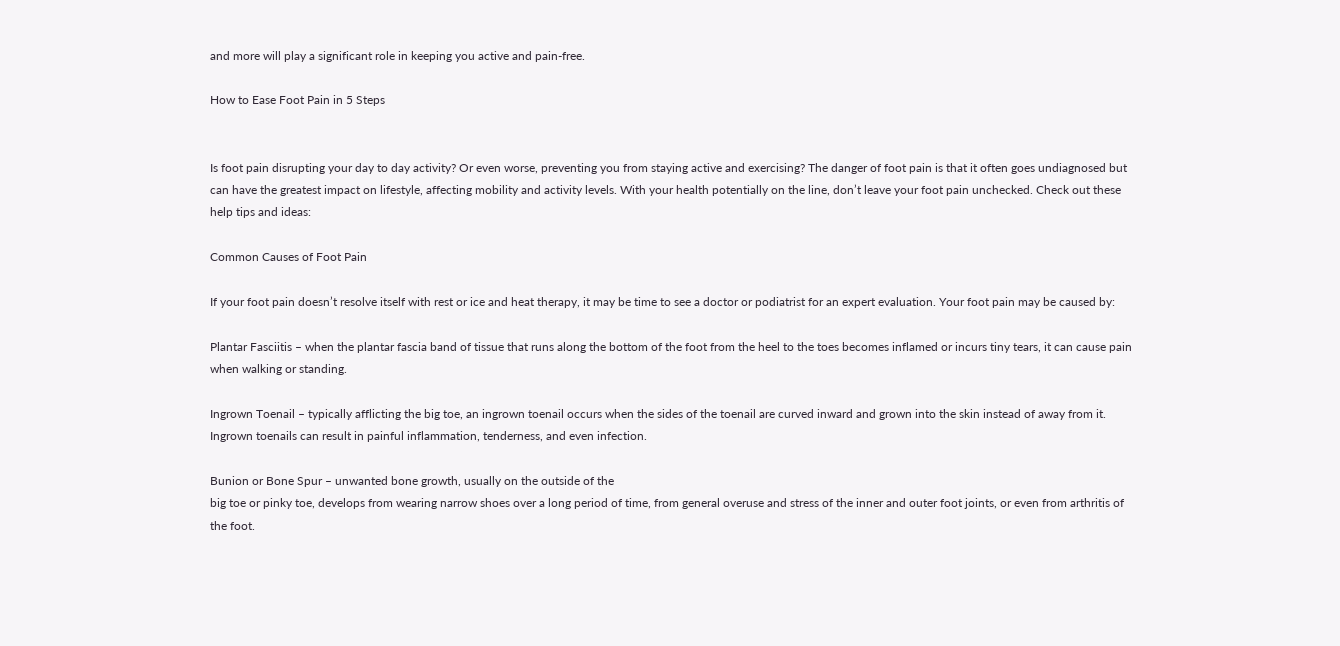and more will play a significant role in keeping you active and pain-free.

How to Ease Foot Pain in 5 Steps


Is foot pain disrupting your day to day activity? Or even worse, preventing you from staying active and exercising? The danger of foot pain is that it often goes undiagnosed but can have the greatest impact on lifestyle, affecting mobility and activity levels. With your health potentially on the line, don’t leave your foot pain unchecked. Check out these help tips and ideas:

Common Causes of Foot Pain

If your foot pain doesn’t resolve itself with rest or ice and heat therapy, it may be time to see a doctor or podiatrist for an expert evaluation. Your foot pain may be caused by:

Plantar Fasciitis – when the plantar fascia band of tissue that runs along the bottom of the foot from the heel to the toes becomes inflamed or incurs tiny tears, it can cause pain when walking or standing.

Ingrown Toenail – typically afflicting the big toe, an ingrown toenail occurs when the sides of the toenail are curved inward and grown into the skin instead of away from it. Ingrown toenails can result in painful inflammation, tenderness, and even infection.

Bunion or Bone Spur – unwanted bone growth, usually on the outside of the
big toe or pinky toe, develops from wearing narrow shoes over a long period of time, from general overuse and stress of the inner and outer foot joints, or even from arthritis of the foot.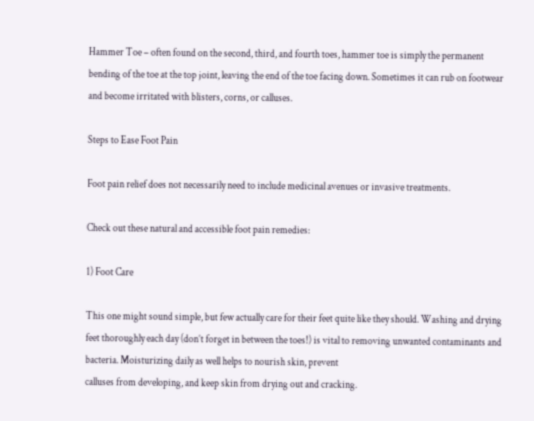Hammer Toe – often found on the second, third, and fourth toes, hammer toe is simply the permanent bending of the toe at the top joint, leaving the end of the toe facing down. Sometimes it can rub on footwear and become irritated with blisters, corns, or calluses.

Steps to Ease Foot Pain

Foot pain relief does not necessarily need to include medicinal avenues or invasive treatments.

Check out these natural and accessible foot pain remedies:

1) Foot Care

This one might sound simple, but few actually care for their feet quite like they should. Washing and drying feet thoroughly each day (don’t forget in between the toes!) is vital to removing unwanted contaminants and bacteria. Moisturizing daily as well helps to nourish skin, prevent
calluses from developing, and keep skin from drying out and cracking.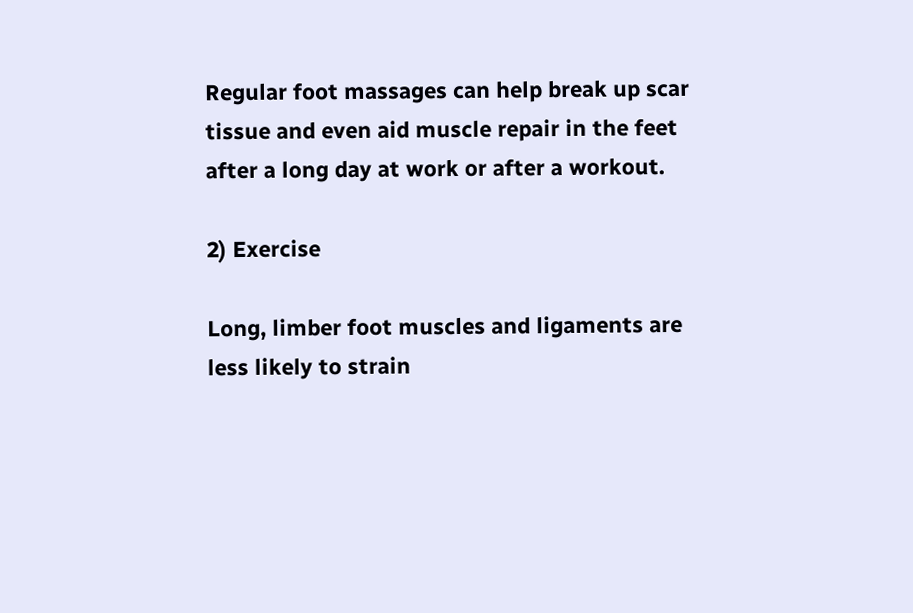Regular foot massages can help break up scar tissue and even aid muscle repair in the feet after a long day at work or after a workout.

2) Exercise

Long, limber foot muscles and ligaments are less likely to strain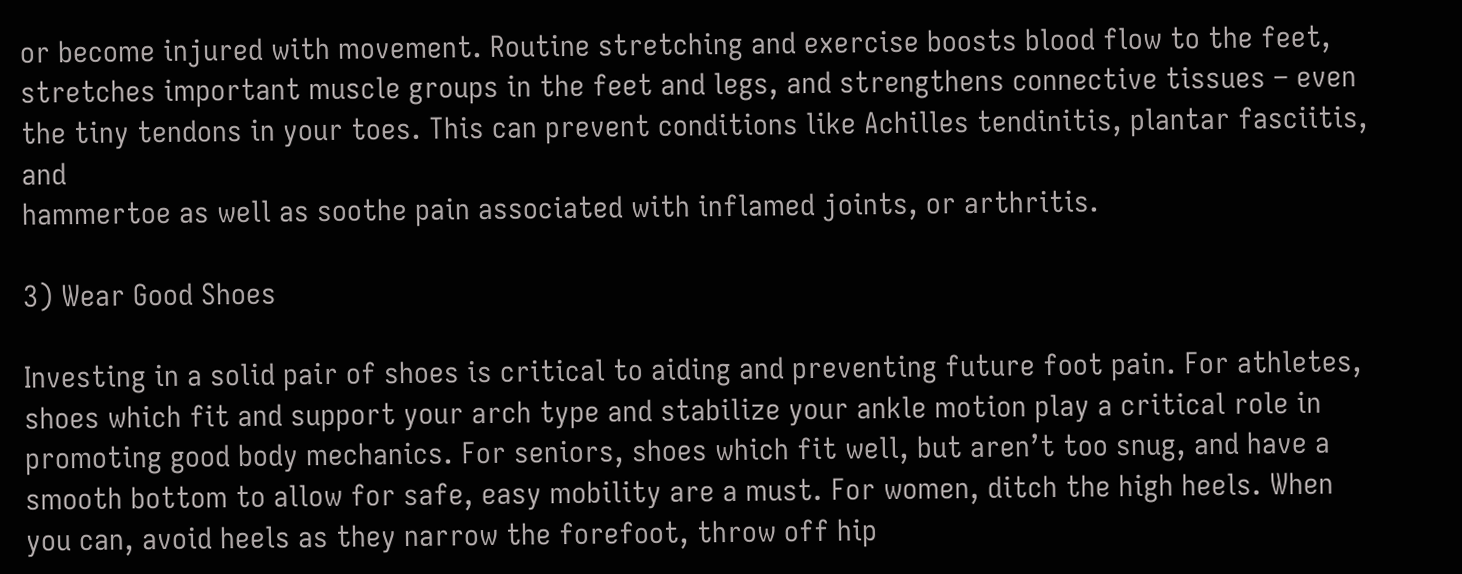or become injured with movement. Routine stretching and exercise boosts blood flow to the feet, stretches important muscle groups in the feet and legs, and strengthens connective tissues – even the tiny tendons in your toes. This can prevent conditions like Achilles tendinitis, plantar fasciitis, and
hammertoe as well as soothe pain associated with inflamed joints, or arthritis.

3) Wear Good Shoes

Investing in a solid pair of shoes is critical to aiding and preventing future foot pain. For athletes, shoes which fit and support your arch type and stabilize your ankle motion play a critical role in promoting good body mechanics. For seniors, shoes which fit well, but aren’t too snug, and have a smooth bottom to allow for safe, easy mobility are a must. For women, ditch the high heels. When you can, avoid heels as they narrow the forefoot, throw off hip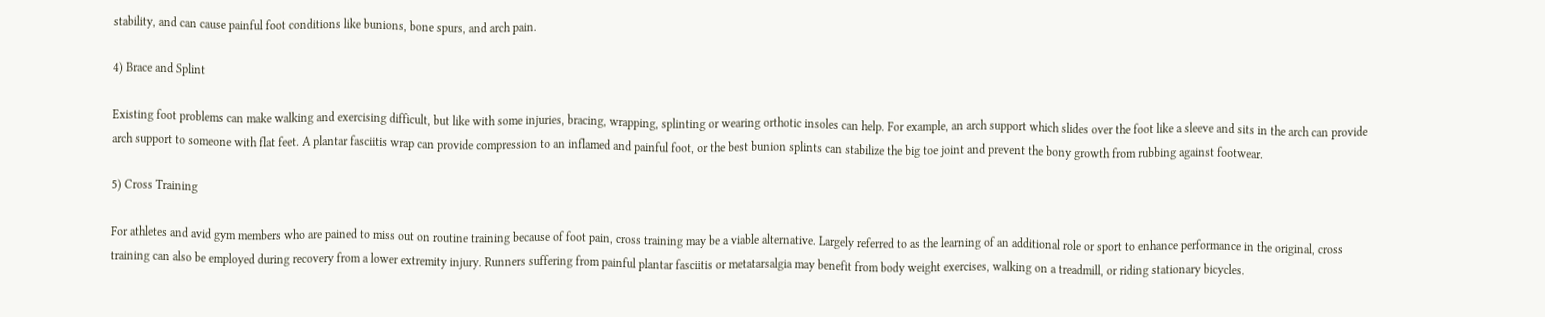stability, and can cause painful foot conditions like bunions, bone spurs, and arch pain.

4) Brace and Splint

Existing foot problems can make walking and exercising difficult, but like with some injuries, bracing, wrapping, splinting or wearing orthotic insoles can help. For example, an arch support which slides over the foot like a sleeve and sits in the arch can provide arch support to someone with flat feet. A plantar fasciitis wrap can provide compression to an inflamed and painful foot, or the best bunion splints can stabilize the big toe joint and prevent the bony growth from rubbing against footwear.

5) Cross Training

For athletes and avid gym members who are pained to miss out on routine training because of foot pain, cross training may be a viable alternative. Largely referred to as the learning of an additional role or sport to enhance performance in the original, cross training can also be employed during recovery from a lower extremity injury. Runners suffering from painful plantar fasciitis or metatarsalgia may benefit from body weight exercises, walking on a treadmill, or riding stationary bicycles.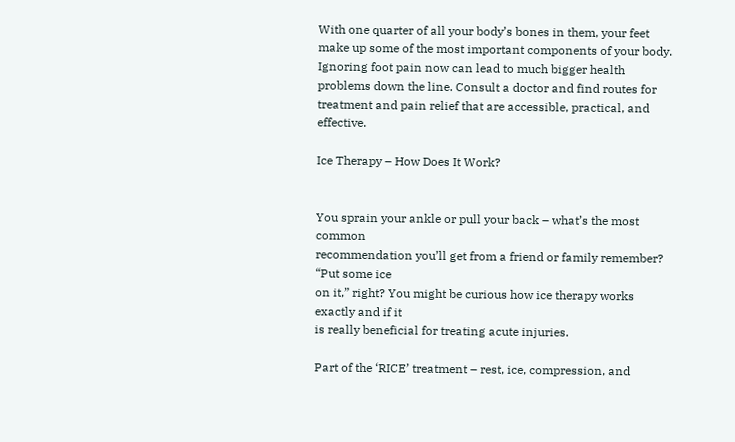With one quarter of all your body’s bones in them, your feet make up some of the most important components of your body. Ignoring foot pain now can lead to much bigger health problems down the line. Consult a doctor and find routes for treatment and pain relief that are accessible, practical, and effective.

Ice Therapy – How Does It Work?


You sprain your ankle or pull your back – what’s the most common
recommendation you’ll get from a friend or family remember? “Put some ice
on it,” right? You might be curious how ice therapy works exactly and if it
is really beneficial for treating acute injuries.

Part of the ‘RICE’ treatment – rest, ice, compression, and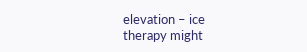elevation – ice
therapy might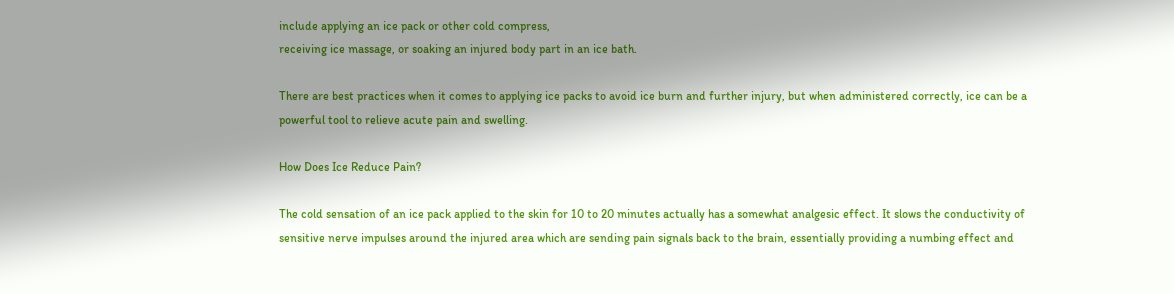include applying an ice pack or other cold compress,
receiving ice massage, or soaking an injured body part in an ice bath.

There are best practices when it comes to applying ice packs to avoid ice burn and further injury, but when administered correctly, ice can be a powerful tool to relieve acute pain and swelling.

How Does Ice Reduce Pain?

The cold sensation of an ice pack applied to the skin for 10 to 20 minutes actually has a somewhat analgesic effect. It slows the conductivity of sensitive nerve impulses around the injured area which are sending pain signals back to the brain, essentially providing a numbing effect and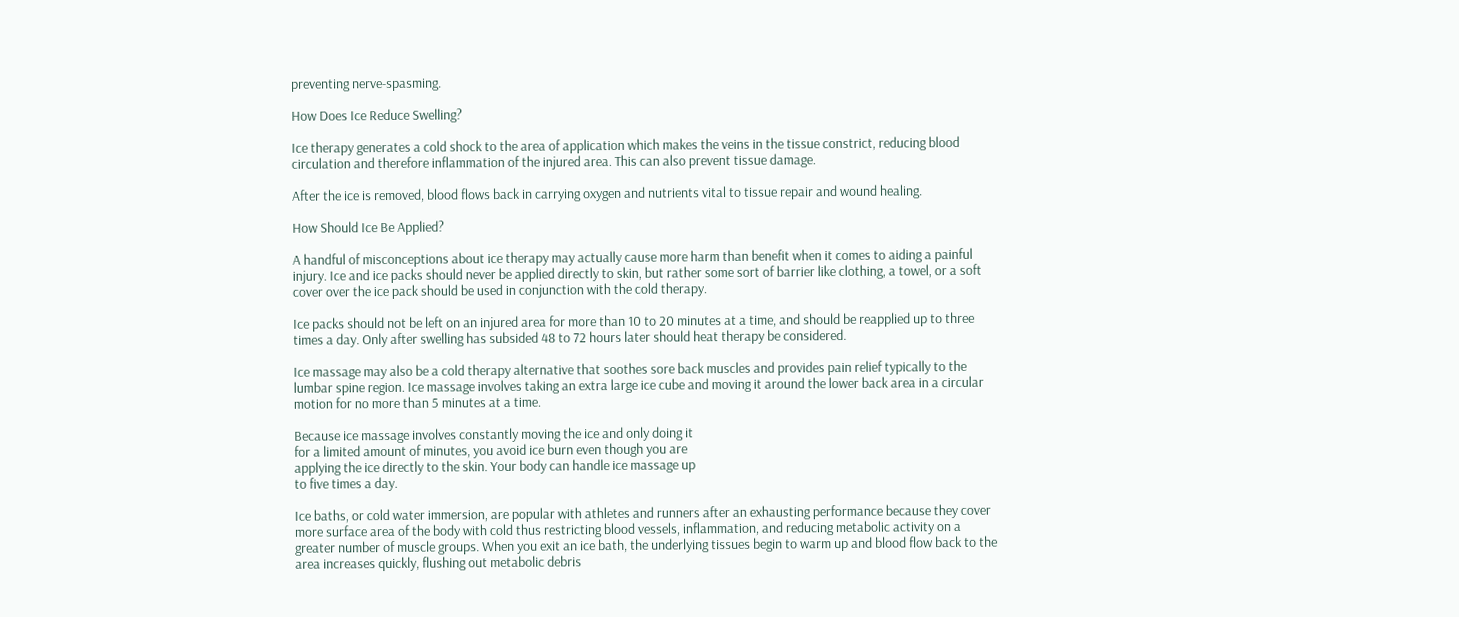preventing nerve-spasming.

How Does Ice Reduce Swelling?

Ice therapy generates a cold shock to the area of application which makes the veins in the tissue constrict, reducing blood circulation and therefore inflammation of the injured area. This can also prevent tissue damage.

After the ice is removed, blood flows back in carrying oxygen and nutrients vital to tissue repair and wound healing.

How Should Ice Be Applied?

A handful of misconceptions about ice therapy may actually cause more harm than benefit when it comes to aiding a painful injury. Ice and ice packs should never be applied directly to skin, but rather some sort of barrier like clothing, a towel, or a soft cover over the ice pack should be used in conjunction with the cold therapy.

Ice packs should not be left on an injured area for more than 10 to 20 minutes at a time, and should be reapplied up to three times a day. Only after swelling has subsided 48 to 72 hours later should heat therapy be considered.

Ice massage may also be a cold therapy alternative that soothes sore back muscles and provides pain relief typically to the lumbar spine region. Ice massage involves taking an extra large ice cube and moving it around the lower back area in a circular motion for no more than 5 minutes at a time.

Because ice massage involves constantly moving the ice and only doing it
for a limited amount of minutes, you avoid ice burn even though you are
applying the ice directly to the skin. Your body can handle ice massage up
to five times a day.

Ice baths, or cold water immersion, are popular with athletes and runners after an exhausting performance because they cover more surface area of the body with cold thus restricting blood vessels, inflammation, and reducing metabolic activity on a greater number of muscle groups. When you exit an ice bath, the underlying tissues begin to warm up and blood flow back to the area increases quickly, flushing out metabolic debris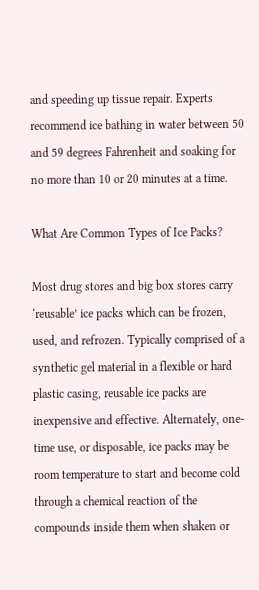and speeding up tissue repair. Experts recommend ice bathing in water between 50 and 59 degrees Fahrenheit and soaking for no more than 10 or 20 minutes at a time.

What Are Common Types of Ice Packs?

Most drug stores and big box stores carry ‘reusable’ ice packs which can be frozen, used, and refrozen. Typically comprised of a synthetic gel material in a flexible or hard plastic casing, reusable ice packs are inexpensive and effective. Alternately, one-time use, or disposable, ice packs may be room temperature to start and become cold through a chemical reaction of the compounds inside them when shaken or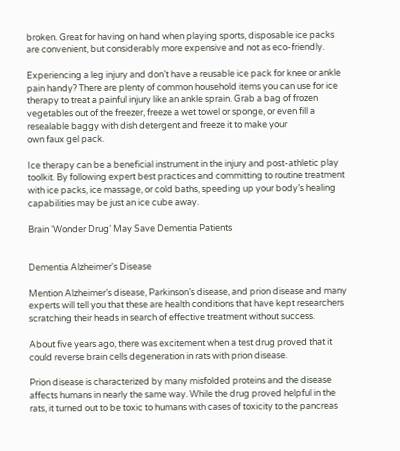broken. Great for having on hand when playing sports, disposable ice packs are convenient, but considerably more expensive and not as eco-friendly.

Experiencing a leg injury and don’t have a reusable ice pack for knee or ankle pain handy? There are plenty of common household items you can use for ice therapy to treat a painful injury like an ankle sprain. Grab a bag of frozen vegetables out of the freezer, freeze a wet towel or sponge, or even fill a resealable baggy with dish detergent and freeze it to make your
own faux gel pack.

Ice therapy can be a beneficial instrument in the injury and post-athletic play toolkit. By following expert best practices and committing to routine treatment with ice packs, ice massage, or cold baths, speeding up your body’s healing capabilities may be just an ice cube away.

Brain ‘Wonder Drug’ May Save Dementia Patients


Dementia Alzheimer's Disease

Mention Alzheimer’s disease, Parkinson’s disease, and prion disease and many experts will tell you that these are health conditions that have kept researchers scratching their heads in search of effective treatment without success.

About five years ago, there was excitement when a test drug proved that it could reverse brain cells degeneration in rats with prion disease.

Prion disease is characterized by many misfolded proteins and the disease affects humans in nearly the same way. While the drug proved helpful in the rats, it turned out to be toxic to humans with cases of toxicity to the pancreas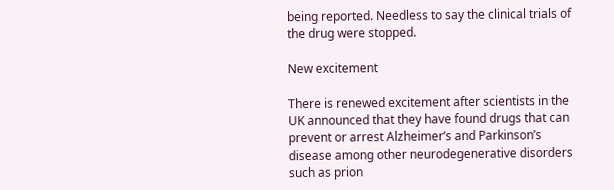being reported. Needless to say the clinical trials of the drug were stopped.

New excitement

There is renewed excitement after scientists in the UK announced that they have found drugs that can prevent or arrest Alzheimer’s and Parkinson’s disease among other neurodegenerative disorders such as prion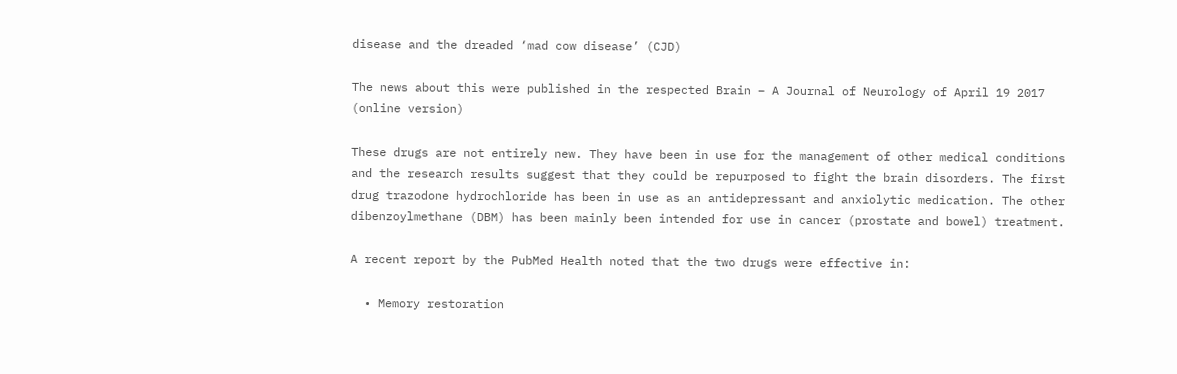disease and the dreaded ‘mad cow disease’ (CJD)

The news about this were published in the respected Brain – A Journal of Neurology of April 19 2017 (online version)

These drugs are not entirely new. They have been in use for the management of other medical conditions and the research results suggest that they could be repurposed to fight the brain disorders. The first drug trazodone hydrochloride has been in use as an antidepressant and anxiolytic medication. The other dibenzoylmethane (DBM) has been mainly been intended for use in cancer (prostate and bowel) treatment.

A recent report by the PubMed Health noted that the two drugs were effective in:

  • Memory restoration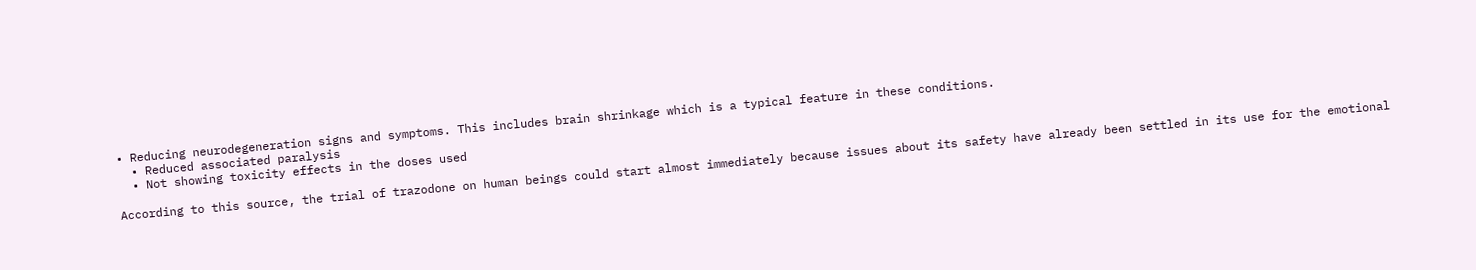• Reducing neurodegeneration signs and symptoms. This includes brain shrinkage which is a typical feature in these conditions.
  • Reduced associated paralysis
  • Not showing toxicity effects in the doses used

According to this source, the trial of trazodone on human beings could start almost immediately because issues about its safety have already been settled in its use for the emotional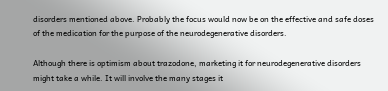disorders mentioned above. Probably the focus would now be on the effective and safe doses of the medication for the purpose of the neurodegenerative disorders.

Although there is optimism about trazodone, marketing it for neurodegenerative disorders might take a while. It will involve the many stages it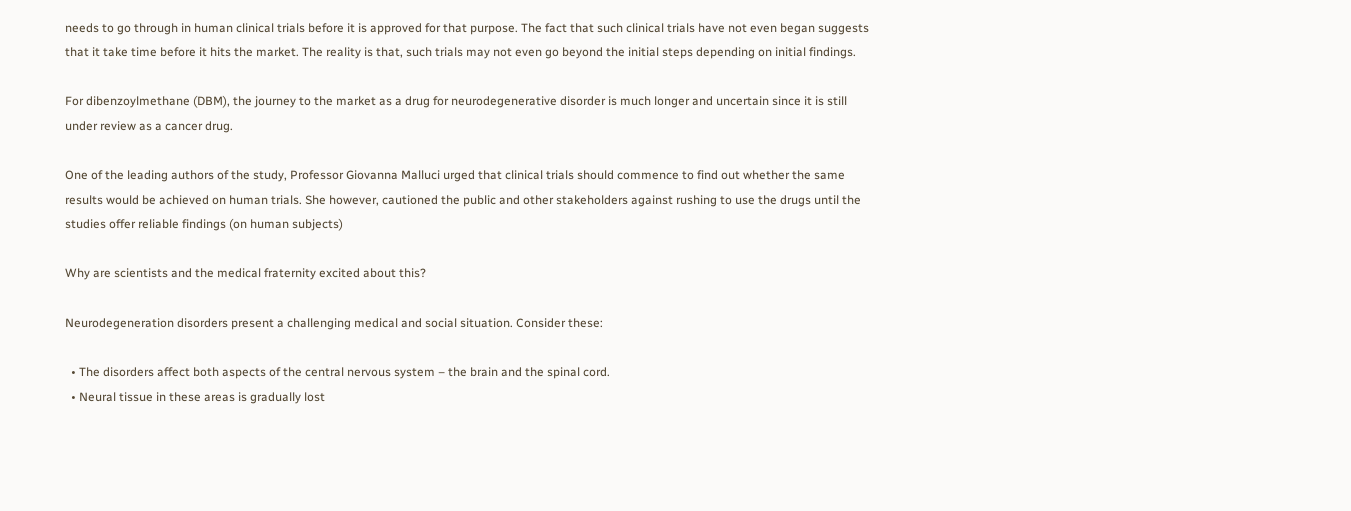needs to go through in human clinical trials before it is approved for that purpose. The fact that such clinical trials have not even began suggests that it take time before it hits the market. The reality is that, such trials may not even go beyond the initial steps depending on initial findings.

For dibenzoylmethane (DBM), the journey to the market as a drug for neurodegenerative disorder is much longer and uncertain since it is still under review as a cancer drug.

One of the leading authors of the study, Professor Giovanna Malluci urged that clinical trials should commence to find out whether the same results would be achieved on human trials. She however, cautioned the public and other stakeholders against rushing to use the drugs until the studies offer reliable findings (on human subjects)

Why are scientists and the medical fraternity excited about this?

Neurodegeneration disorders present a challenging medical and social situation. Consider these:

  • The disorders affect both aspects of the central nervous system – the brain and the spinal cord.
  • Neural tissue in these areas is gradually lost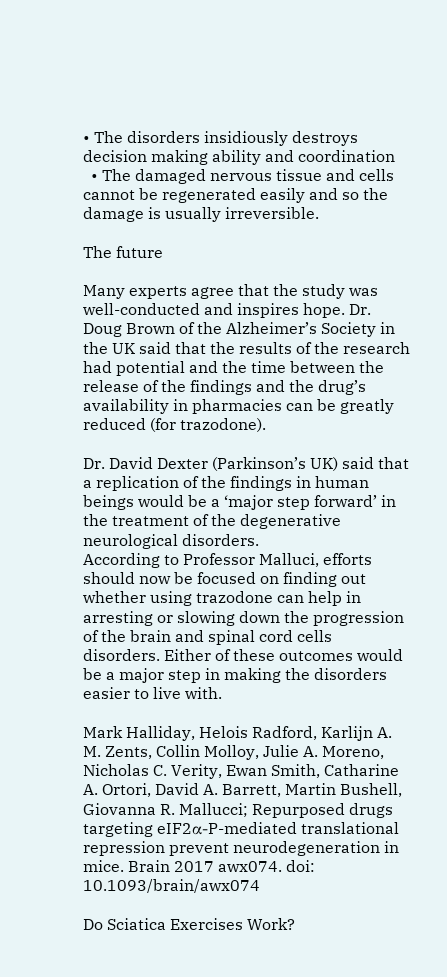• The disorders insidiously destroys decision making ability and coordination
  • The damaged nervous tissue and cells cannot be regenerated easily and so the damage is usually irreversible.

The future

Many experts agree that the study was well-conducted and inspires hope. Dr. Doug Brown of the Alzheimer’s Society in the UK said that the results of the research had potential and the time between the release of the findings and the drug’s availability in pharmacies can be greatly reduced (for trazodone).

Dr. David Dexter (Parkinson’s UK) said that a replication of the findings in human beings would be a ‘major step forward’ in the treatment of the degenerative neurological disorders.
According to Professor Malluci, efforts should now be focused on finding out whether using trazodone can help in arresting or slowing down the progression of the brain and spinal cord cells disorders. Either of these outcomes would be a major step in making the disorders easier to live with.

Mark Halliday, Helois Radford, Karlijn A. M. Zents, Collin Molloy, Julie A. Moreno, Nicholas C. Verity, Ewan Smith, Catharine A. Ortori, David A. Barrett, Martin Bushell, Giovanna R. Mallucci; Repurposed drugs targeting eIF2α-P-mediated translational repression prevent neurodegeneration in mice. Brain 2017 awx074. doi: 10.1093/brain/awx074

Do Sciatica Exercises Work?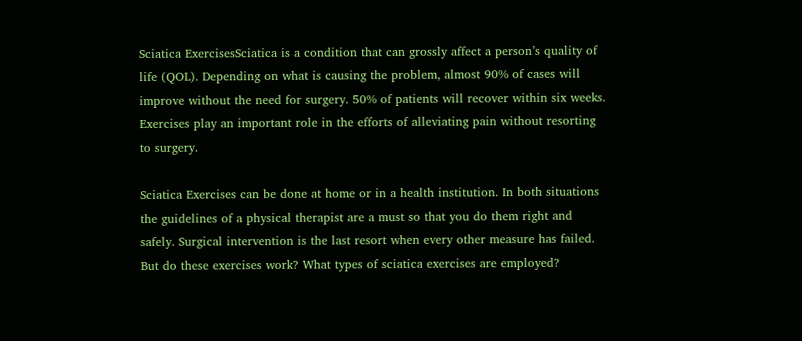Sciatica ExercisesSciatica is a condition that can grossly affect a person’s quality of life (QOL). Depending on what is causing the problem, almost 90% of cases will improve without the need for surgery. 50% of patients will recover within six weeks. Exercises play an important role in the efforts of alleviating pain without resorting to surgery.

Sciatica Exercises can be done at home or in a health institution. In both situations the guidelines of a physical therapist are a must so that you do them right and safely. Surgical intervention is the last resort when every other measure has failed. But do these exercises work? What types of sciatica exercises are employed?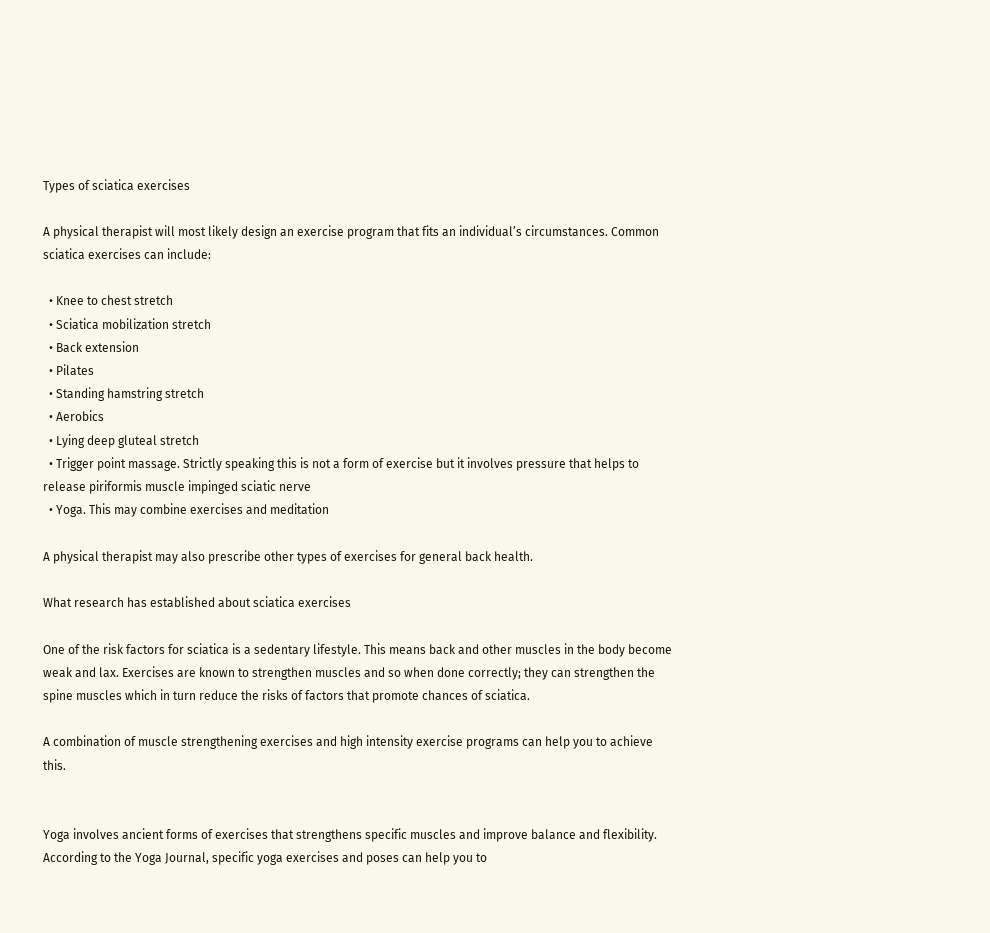Types of sciatica exercises

A physical therapist will most likely design an exercise program that fits an individual’s circumstances. Common sciatica exercises can include:

  • Knee to chest stretch
  • Sciatica mobilization stretch
  • Back extension
  • Pilates
  • Standing hamstring stretch
  • Aerobics
  • Lying deep gluteal stretch
  • Trigger point massage. Strictly speaking this is not a form of exercise but it involves pressure that helps to release piriformis muscle impinged sciatic nerve
  • Yoga. This may combine exercises and meditation

A physical therapist may also prescribe other types of exercises for general back health.

What research has established about sciatica exercises

One of the risk factors for sciatica is a sedentary lifestyle. This means back and other muscles in the body become weak and lax. Exercises are known to strengthen muscles and so when done correctly; they can strengthen the spine muscles which in turn reduce the risks of factors that promote chances of sciatica.

A combination of muscle strengthening exercises and high intensity exercise programs can help you to achieve this.


Yoga involves ancient forms of exercises that strengthens specific muscles and improve balance and flexibility. According to the Yoga Journal, specific yoga exercises and poses can help you to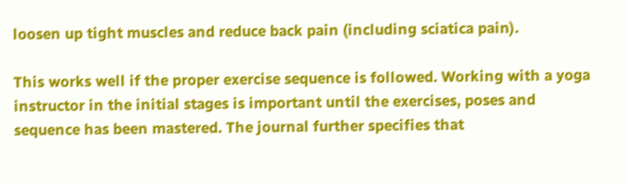loosen up tight muscles and reduce back pain (including sciatica pain).

This works well if the proper exercise sequence is followed. Working with a yoga instructor in the initial stages is important until the exercises, poses and sequence has been mastered. The journal further specifies that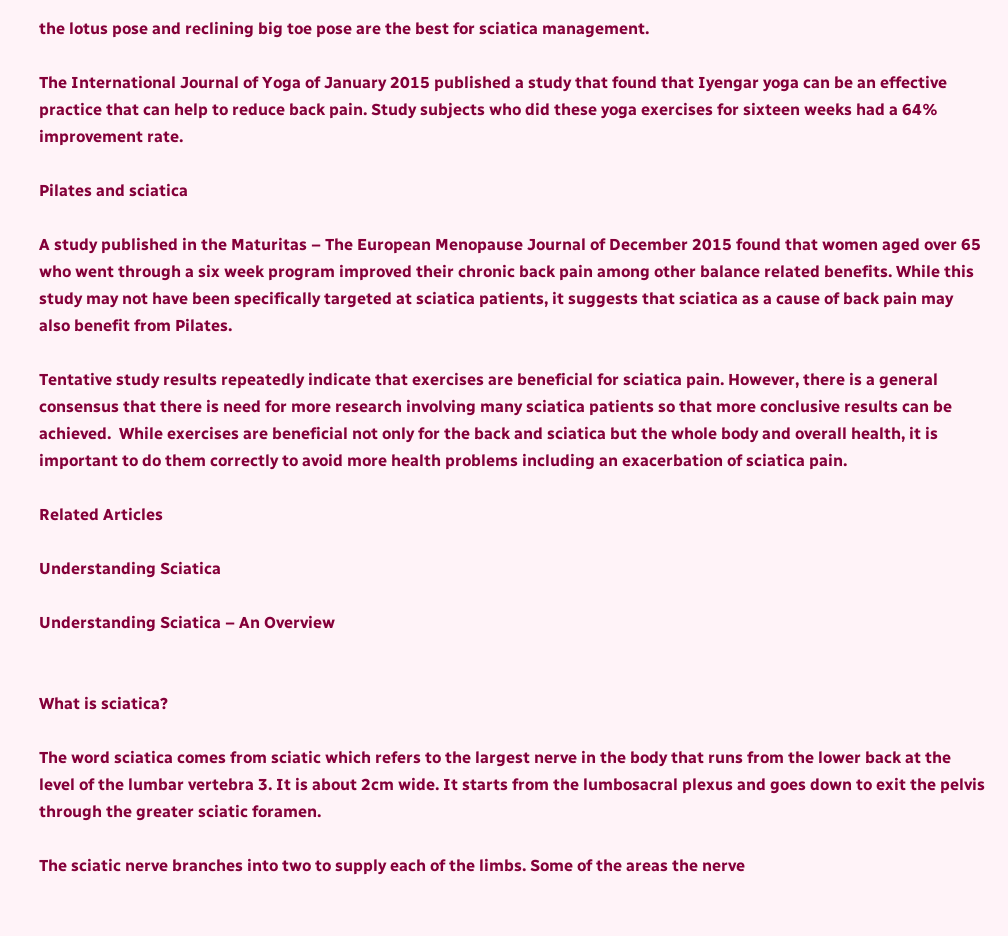the lotus pose and reclining big toe pose are the best for sciatica management.

The International Journal of Yoga of January 2015 published a study that found that Iyengar yoga can be an effective practice that can help to reduce back pain. Study subjects who did these yoga exercises for sixteen weeks had a 64% improvement rate.

Pilates and sciatica

A study published in the Maturitas – The European Menopause Journal of December 2015 found that women aged over 65 who went through a six week program improved their chronic back pain among other balance related benefits. While this study may not have been specifically targeted at sciatica patients, it suggests that sciatica as a cause of back pain may also benefit from Pilates.

Tentative study results repeatedly indicate that exercises are beneficial for sciatica pain. However, there is a general consensus that there is need for more research involving many sciatica patients so that more conclusive results can be achieved.  While exercises are beneficial not only for the back and sciatica but the whole body and overall health, it is important to do them correctly to avoid more health problems including an exacerbation of sciatica pain.

Related Articles

Understanding Sciatica

Understanding Sciatica – An Overview


What is sciatica?

The word sciatica comes from sciatic which refers to the largest nerve in the body that runs from the lower back at the level of the lumbar vertebra 3. It is about 2cm wide. It starts from the lumbosacral plexus and goes down to exit the pelvis through the greater sciatic foramen.

The sciatic nerve branches into two to supply each of the limbs. Some of the areas the nerve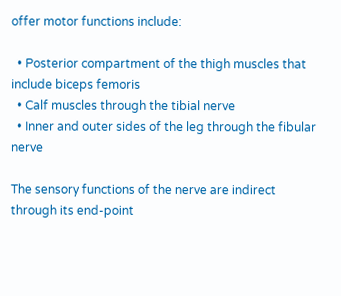offer motor functions include:

  • Posterior compartment of the thigh muscles that include biceps femoris
  • Calf muscles through the tibial nerve
  • Inner and outer sides of the leg through the fibular nerve

The sensory functions of the nerve are indirect through its end-point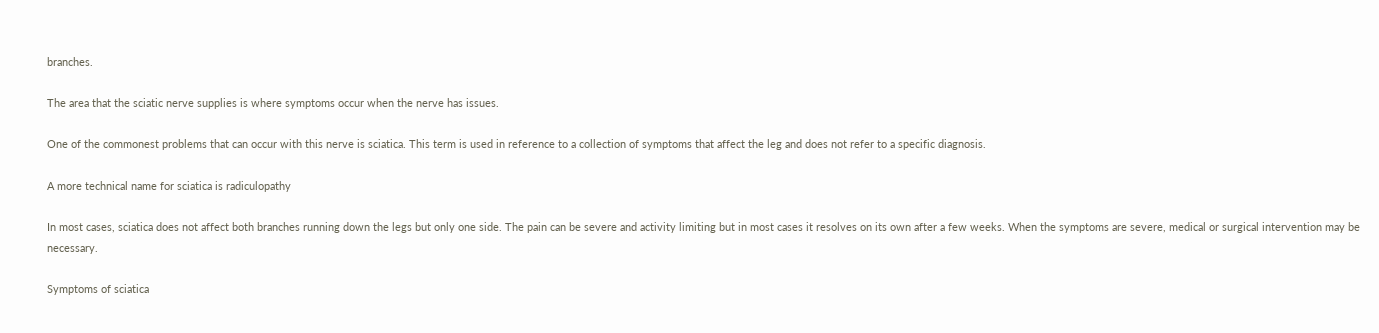branches.

The area that the sciatic nerve supplies is where symptoms occur when the nerve has issues.

One of the commonest problems that can occur with this nerve is sciatica. This term is used in reference to a collection of symptoms that affect the leg and does not refer to a specific diagnosis.

A more technical name for sciatica is radiculopathy

In most cases, sciatica does not affect both branches running down the legs but only one side. The pain can be severe and activity limiting but in most cases it resolves on its own after a few weeks. When the symptoms are severe, medical or surgical intervention may be necessary.

Symptoms of sciatica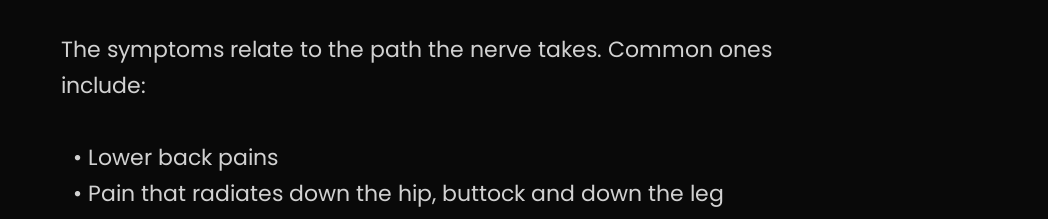The symptoms relate to the path the nerve takes. Common ones include:

  • Lower back pains
  • Pain that radiates down the hip, buttock and down the leg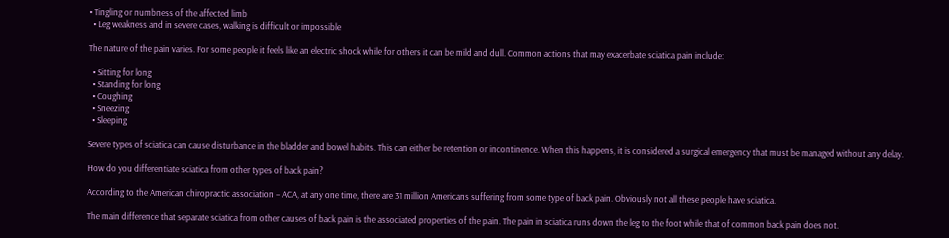• Tingling or numbness of the affected limb
  • Leg weakness and in severe cases, walking is difficult or impossible

The nature of the pain varies. For some people it feels like an electric shock while for others it can be mild and dull. Common actions that may exacerbate sciatica pain include:

  • Sitting for long
  • Standing for long
  • Coughing
  • Sneezing
  • Sleeping

Severe types of sciatica can cause disturbance in the bladder and bowel habits. This can either be retention or incontinence. When this happens, it is considered a surgical emergency that must be managed without any delay.

How do you differentiate sciatica from other types of back pain?

According to the American chiropractic association – ACA, at any one time, there are 31 million Americans suffering from some type of back pain. Obviously not all these people have sciatica.

The main difference that separate sciatica from other causes of back pain is the associated properties of the pain. The pain in sciatica runs down the leg to the foot while that of common back pain does not.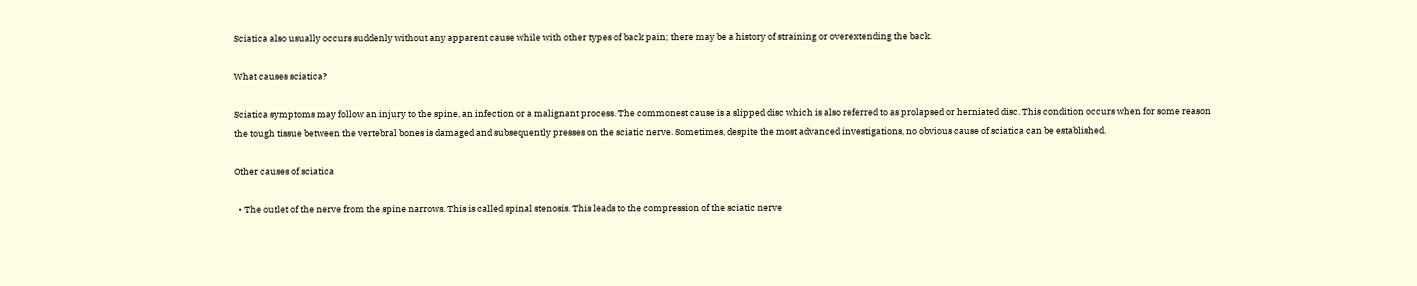Sciatica also usually occurs suddenly without any apparent cause while with other types of back pain; there may be a history of straining or overextending the back.

What causes sciatica?

Sciatica symptoms may follow an injury to the spine, an infection or a malignant process. The commonest cause is a slipped disc which is also referred to as prolapsed or herniated disc. This condition occurs when for some reason the tough tissue between the vertebral bones is damaged and subsequently presses on the sciatic nerve. Sometimes, despite the most advanced investigations, no obvious cause of sciatica can be established.

Other causes of sciatica

  • The outlet of the nerve from the spine narrows. This is called spinal stenosis. This leads to the compression of the sciatic nerve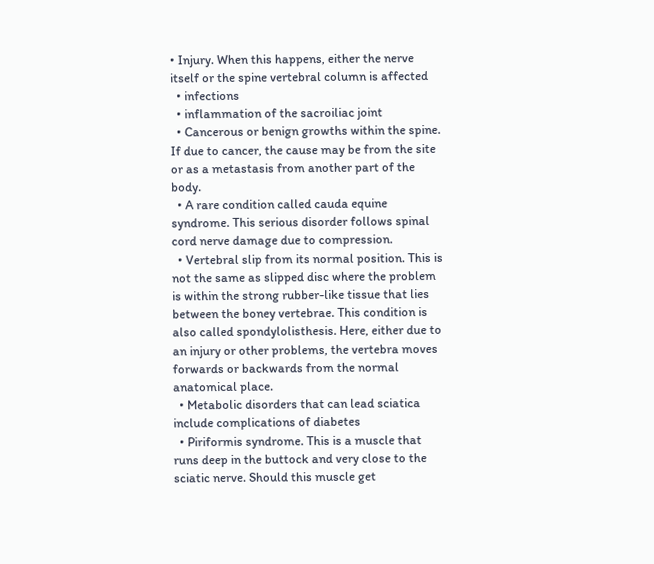• Injury. When this happens, either the nerve itself or the spine vertebral column is affected
  • infections
  • inflammation of the sacroiliac joint
  • Cancerous or benign growths within the spine. If due to cancer, the cause may be from the site or as a metastasis from another part of the body.
  • A rare condition called cauda equine syndrome. This serious disorder follows spinal cord nerve damage due to compression.
  • Vertebral slip from its normal position. This is not the same as slipped disc where the problem is within the strong rubber-like tissue that lies between the boney vertebrae. This condition is also called spondylolisthesis. Here, either due to an injury or other problems, the vertebra moves forwards or backwards from the normal anatomical place.
  • Metabolic disorders that can lead sciatica include complications of diabetes
  • Piriformis syndrome. This is a muscle that runs deep in the buttock and very close to the sciatic nerve. Should this muscle get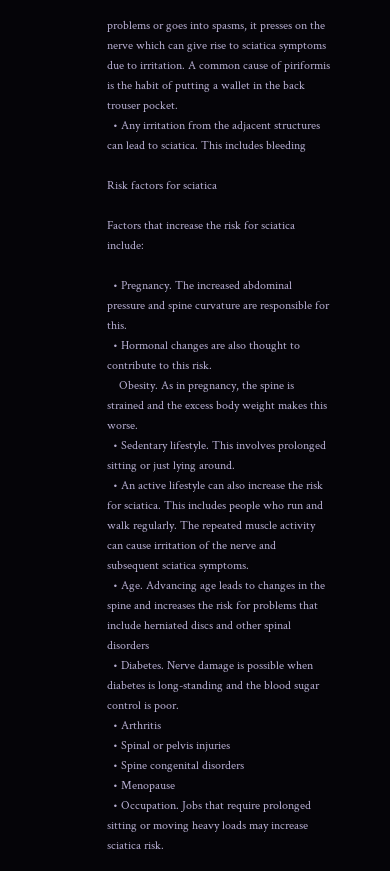problems or goes into spasms, it presses on the nerve which can give rise to sciatica symptoms due to irritation. A common cause of piriformis is the habit of putting a wallet in the back trouser pocket.
  • Any irritation from the adjacent structures can lead to sciatica. This includes bleeding

Risk factors for sciatica

Factors that increase the risk for sciatica include:

  • Pregnancy. The increased abdominal pressure and spine curvature are responsible for this.
  • Hormonal changes are also thought to contribute to this risk.
    Obesity. As in pregnancy, the spine is strained and the excess body weight makes this worse.
  • Sedentary lifestyle. This involves prolonged sitting or just lying around.
  • An active lifestyle can also increase the risk for sciatica. This includes people who run and walk regularly. The repeated muscle activity can cause irritation of the nerve and subsequent sciatica symptoms.
  • Age. Advancing age leads to changes in the spine and increases the risk for problems that include herniated discs and other spinal disorders
  • Diabetes. Nerve damage is possible when diabetes is long-standing and the blood sugar control is poor.
  • Arthritis
  • Spinal or pelvis injuries
  • Spine congenital disorders
  • Menopause
  • Occupation. Jobs that require prolonged sitting or moving heavy loads may increase sciatica risk.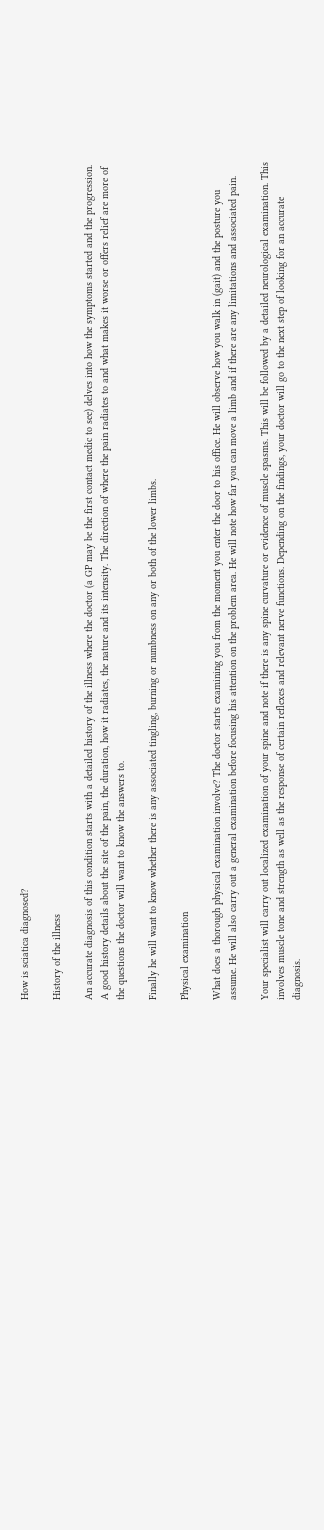How is sciatica diagnosed?

History of the illness

An accurate diagnosis of this condition starts with a detailed history of the illness where the doctor (a GP may be the first contact medic to see) delves into how the symptoms started and the progression. A good history details about the site of the pain, the duration, how it radiates, the nature and its intensity. The direction of where the pain radiates to and what makes it worse or offers relief are more of the questions the doctor will want to know the answers to.

Finally he will want to know whether there is any associated tingling, burning or numbness on any or both of the lower limbs.

Physical examination

What does a thorough physical examination involve? The doctor starts examining you from the moment you enter the door to his office. He will observe how you walk in (gait) and the posture you assume. He will also carry out a general examination before focusing his attention on the problem area. He will note how far you can move a limb and if there are any limitations and associated pain.

Your specialist will carry out localized examination of your spine and note if there is any spine curvature or evidence of muscle spasms. This will be followed by a detailed neurological examination. This involves muscle tone and strength as well as the response of certain reflexes and relevant nerve functions. Depending on the findings, your doctor will go to the next step of looking for an accurate diagnosis.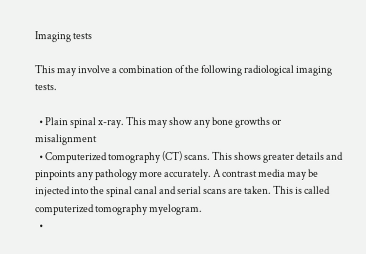Imaging tests

This may involve a combination of the following radiological imaging tests.

  • Plain spinal x-ray. This may show any bone growths or misalignment
  • Computerized tomography (CT) scans. This shows greater details and pinpoints any pathology more accurately. A contrast media may be injected into the spinal canal and serial scans are taken. This is called computerized tomography myelogram.
  •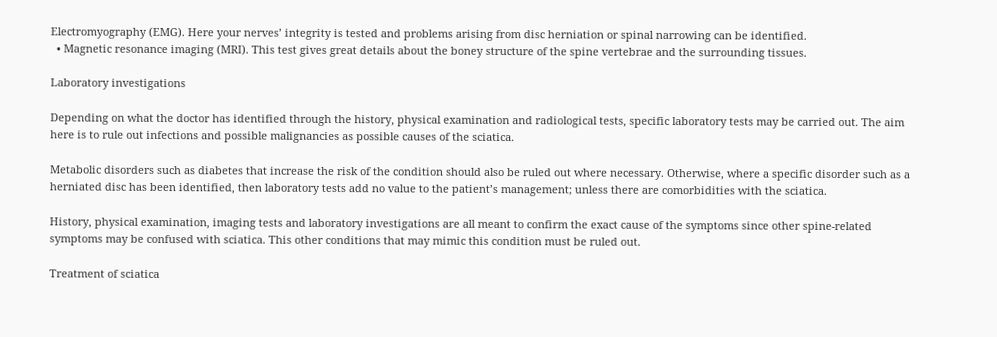Electromyography (EMG). Here your nerves’ integrity is tested and problems arising from disc herniation or spinal narrowing can be identified.
  • Magnetic resonance imaging (MRI). This test gives great details about the boney structure of the spine vertebrae and the surrounding tissues.

Laboratory investigations

Depending on what the doctor has identified through the history, physical examination and radiological tests, specific laboratory tests may be carried out. The aim here is to rule out infections and possible malignancies as possible causes of the sciatica.

Metabolic disorders such as diabetes that increase the risk of the condition should also be ruled out where necessary. Otherwise, where a specific disorder such as a herniated disc has been identified, then laboratory tests add no value to the patient’s management; unless there are comorbidities with the sciatica.

History, physical examination, imaging tests and laboratory investigations are all meant to confirm the exact cause of the symptoms since other spine-related symptoms may be confused with sciatica. This other conditions that may mimic this condition must be ruled out.

Treatment of sciatica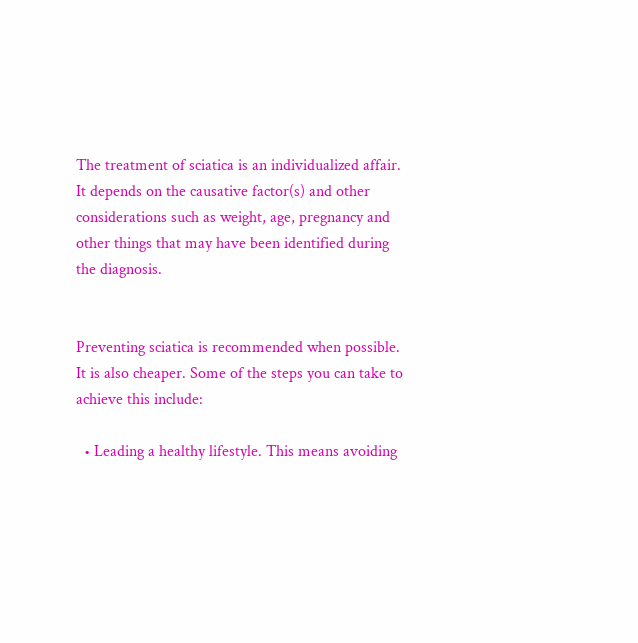The treatment of sciatica is an individualized affair. It depends on the causative factor(s) and other considerations such as weight, age, pregnancy and other things that may have been identified during the diagnosis.


Preventing sciatica is recommended when possible. It is also cheaper. Some of the steps you can take to achieve this include:

  • Leading a healthy lifestyle. This means avoiding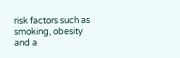risk factors such as smoking, obesity and a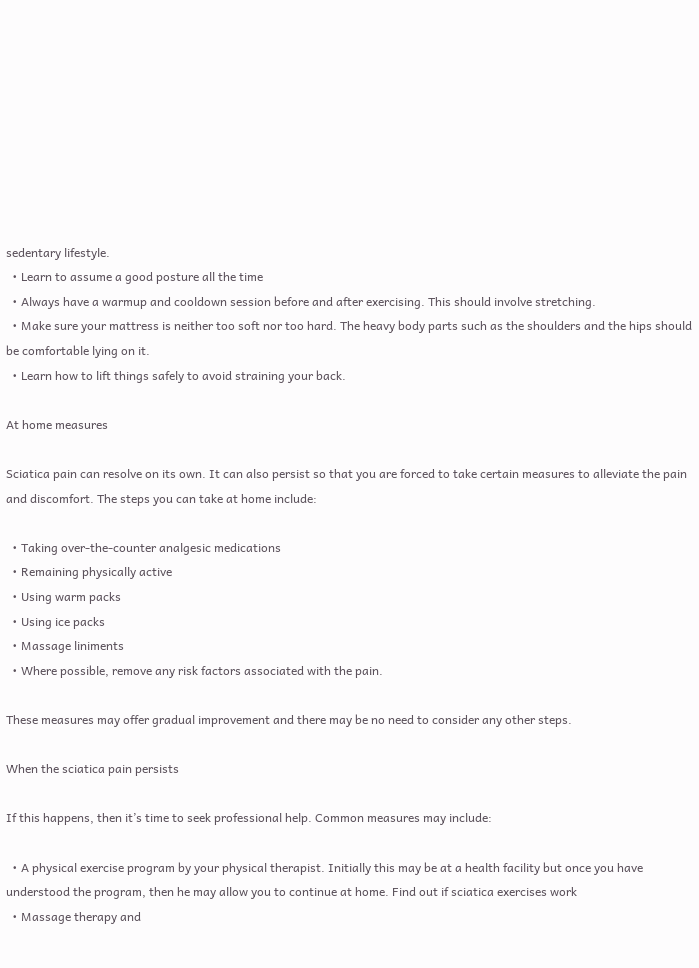sedentary lifestyle.
  • Learn to assume a good posture all the time
  • Always have a warmup and cooldown session before and after exercising. This should involve stretching.
  • Make sure your mattress is neither too soft nor too hard. The heavy body parts such as the shoulders and the hips should be comfortable lying on it.
  • Learn how to lift things safely to avoid straining your back.

At home measures

Sciatica pain can resolve on its own. It can also persist so that you are forced to take certain measures to alleviate the pain and discomfort. The steps you can take at home include:

  • Taking over-the-counter analgesic medications
  • Remaining physically active
  • Using warm packs
  • Using ice packs
  • Massage liniments
  • Where possible, remove any risk factors associated with the pain.

These measures may offer gradual improvement and there may be no need to consider any other steps.

When the sciatica pain persists

If this happens, then it’s time to seek professional help. Common measures may include:

  • A physical exercise program by your physical therapist. Initially this may be at a health facility but once you have understood the program, then he may allow you to continue at home. Find out if sciatica exercises work
  • Massage therapy and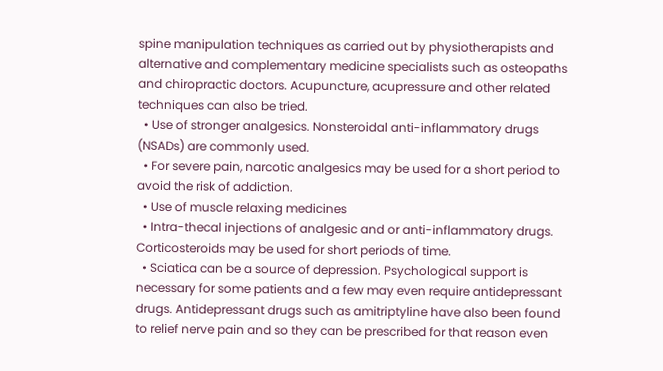spine manipulation techniques as carried out by physiotherapists and alternative and complementary medicine specialists such as osteopaths and chiropractic doctors. Acupuncture, acupressure and other related techniques can also be tried.
  • Use of stronger analgesics. Nonsteroidal anti-inflammatory drugs (NSADs) are commonly used.
  • For severe pain, narcotic analgesics may be used for a short period to avoid the risk of addiction.
  • Use of muscle relaxing medicines
  • Intra-thecal injections of analgesic and or anti-inflammatory drugs. Corticosteroids may be used for short periods of time.
  • Sciatica can be a source of depression. Psychological support is necessary for some patients and a few may even require antidepressant drugs. Antidepressant drugs such as amitriptyline have also been found to relief nerve pain and so they can be prescribed for that reason even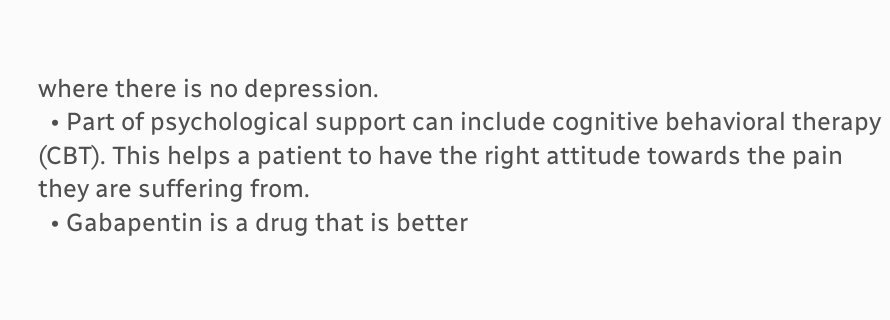where there is no depression.
  • Part of psychological support can include cognitive behavioral therapy (CBT). This helps a patient to have the right attitude towards the pain they are suffering from.
  • Gabapentin is a drug that is better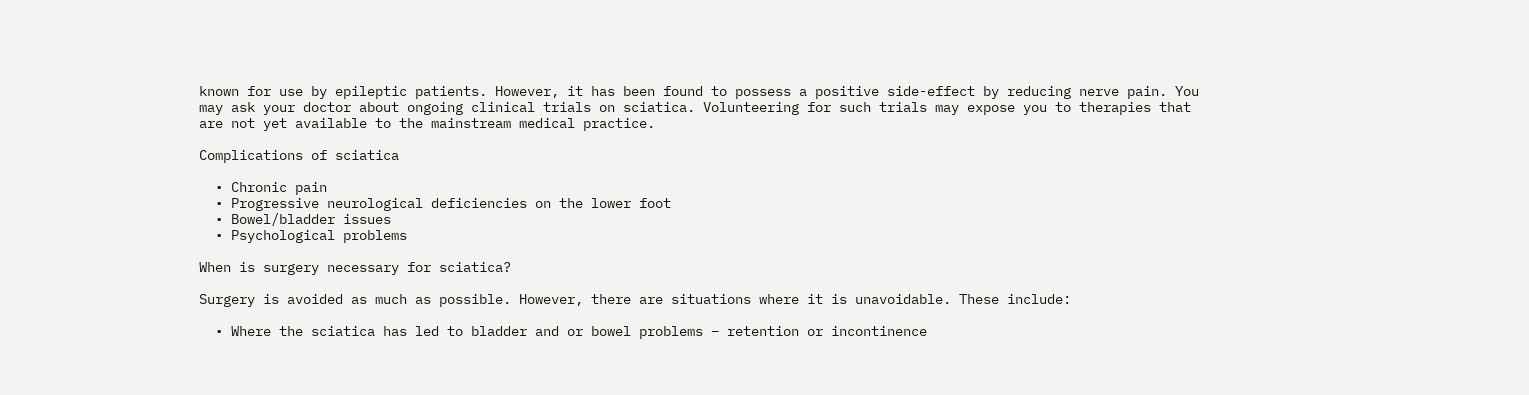known for use by epileptic patients. However, it has been found to possess a positive side-effect by reducing nerve pain. You may ask your doctor about ongoing clinical trials on sciatica. Volunteering for such trials may expose you to therapies that are not yet available to the mainstream medical practice.

Complications of sciatica

  • Chronic pain
  • Progressive neurological deficiencies on the lower foot
  • Bowel/bladder issues
  • Psychological problems

When is surgery necessary for sciatica?

Surgery is avoided as much as possible. However, there are situations where it is unavoidable. These include:

  • Where the sciatica has led to bladder and or bowel problems – retention or incontinence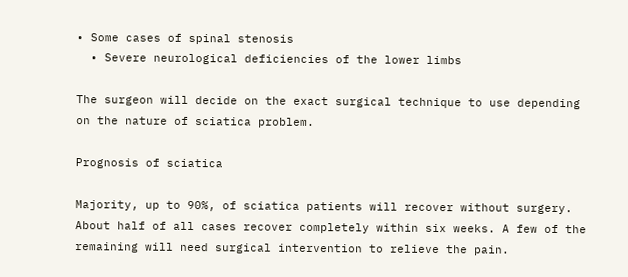• Some cases of spinal stenosis
  • Severe neurological deficiencies of the lower limbs

The surgeon will decide on the exact surgical technique to use depending on the nature of sciatica problem.

Prognosis of sciatica

Majority, up to 90%, of sciatica patients will recover without surgery. About half of all cases recover completely within six weeks. A few of the remaining will need surgical intervention to relieve the pain.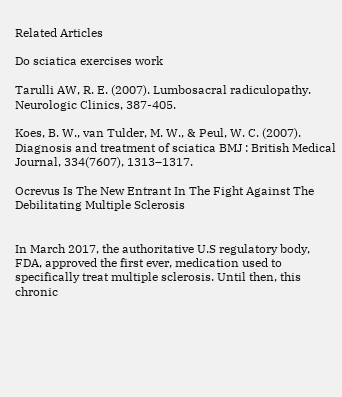Related Articles

Do sciatica exercises work

Tarulli AW, R. E. (2007). Lumbosacral radiculopathy. Neurologic Clinics, 387-405.

Koes, B. W., van Tulder, M. W., & Peul, W. C. (2007). Diagnosis and treatment of sciatica BMJ : British Medical Journal, 334(7607), 1313–1317.

Ocrevus Is The New Entrant In The Fight Against The Debilitating Multiple Sclerosis


In March 2017, the authoritative U.S regulatory body, FDA, approved the first ever, medication used to specifically treat multiple sclerosis. Until then, this chronic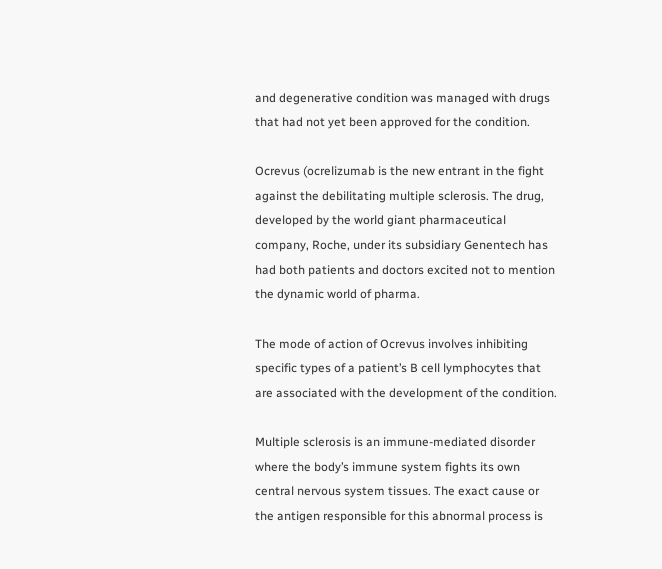and degenerative condition was managed with drugs that had not yet been approved for the condition.

Ocrevus (ocrelizumab is the new entrant in the fight against the debilitating multiple sclerosis. The drug, developed by the world giant pharmaceutical company, Roche, under its subsidiary Genentech has had both patients and doctors excited not to mention the dynamic world of pharma.

The mode of action of Ocrevus involves inhibiting specific types of a patient’s B cell lymphocytes that are associated with the development of the condition.

Multiple sclerosis is an immune-mediated disorder where the body’s immune system fights its own central nervous system tissues. The exact cause or the antigen responsible for this abnormal process is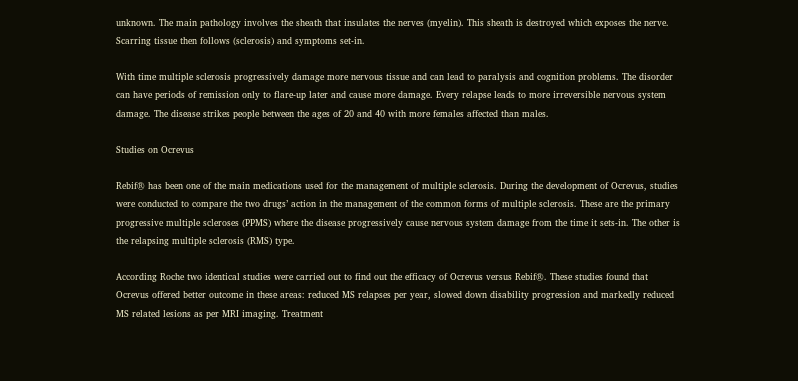unknown. The main pathology involves the sheath that insulates the nerves (myelin). This sheath is destroyed which exposes the nerve. Scarring tissue then follows (sclerosis) and symptoms set-in.

With time multiple sclerosis progressively damage more nervous tissue and can lead to paralysis and cognition problems. The disorder can have periods of remission only to flare-up later and cause more damage. Every relapse leads to more irreversible nervous system damage. The disease strikes people between the ages of 20 and 40 with more females affected than males.

Studies on Ocrevus

Rebif® has been one of the main medications used for the management of multiple sclerosis. During the development of Ocrevus, studies were conducted to compare the two drugs’ action in the management of the common forms of multiple sclerosis. These are the primary progressive multiple scleroses (PPMS) where the disease progressively cause nervous system damage from the time it sets-in. The other is the relapsing multiple sclerosis (RMS) type.

According Roche two identical studies were carried out to find out the efficacy of Ocrevus versus Rebif®. These studies found that Ocrevus offered better outcome in these areas: reduced MS relapses per year, slowed down disability progression and markedly reduced MS related lesions as per MRI imaging. Treatment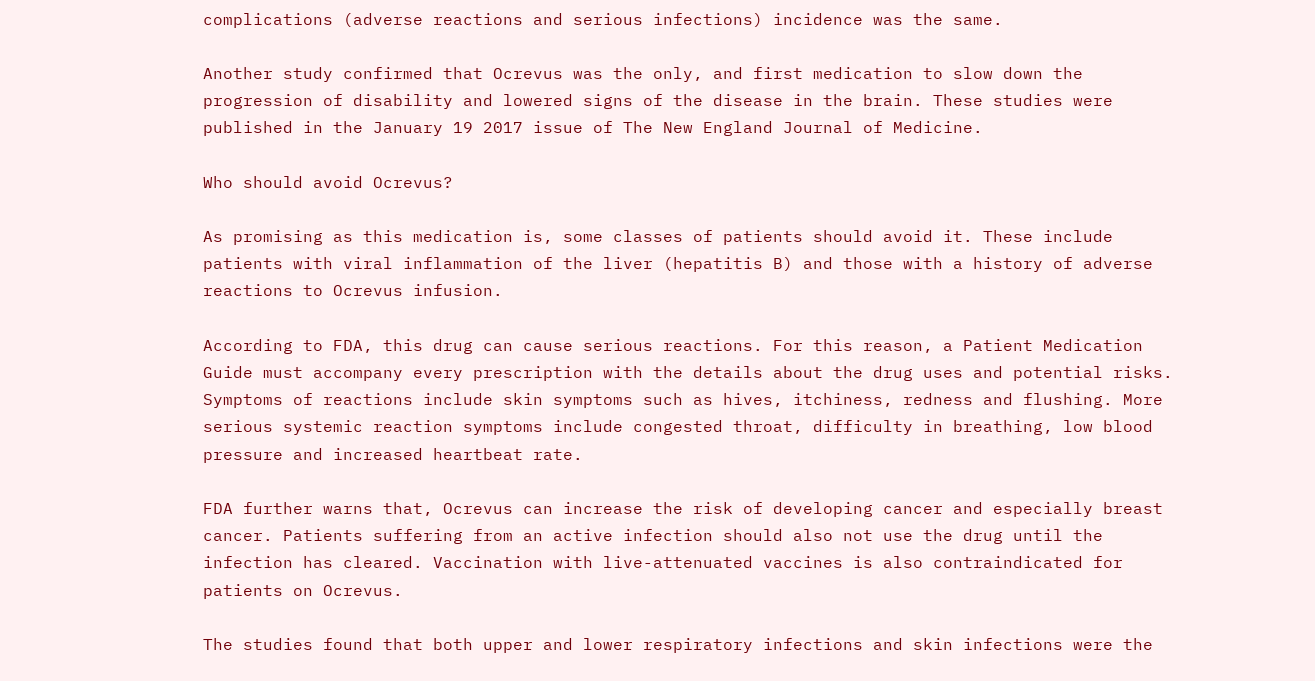complications (adverse reactions and serious infections) incidence was the same.

Another study confirmed that Ocrevus was the only, and first medication to slow down the progression of disability and lowered signs of the disease in the brain. These studies were published in the January 19 2017 issue of The New England Journal of Medicine.

Who should avoid Ocrevus?

As promising as this medication is, some classes of patients should avoid it. These include patients with viral inflammation of the liver (hepatitis B) and those with a history of adverse reactions to Ocrevus infusion.

According to FDA, this drug can cause serious reactions. For this reason, a Patient Medication Guide must accompany every prescription with the details about the drug uses and potential risks. Symptoms of reactions include skin symptoms such as hives, itchiness, redness and flushing. More serious systemic reaction symptoms include congested throat, difficulty in breathing, low blood pressure and increased heartbeat rate.

FDA further warns that, Ocrevus can increase the risk of developing cancer and especially breast cancer. Patients suffering from an active infection should also not use the drug until the infection has cleared. Vaccination with live-attenuated vaccines is also contraindicated for patients on Ocrevus.

The studies found that both upper and lower respiratory infections and skin infections were the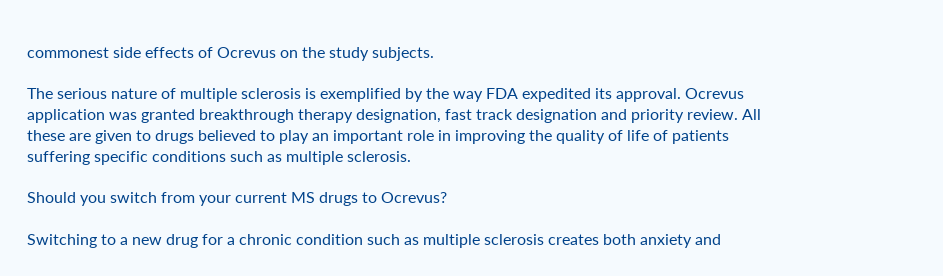commonest side effects of Ocrevus on the study subjects.

The serious nature of multiple sclerosis is exemplified by the way FDA expedited its approval. Ocrevus application was granted breakthrough therapy designation, fast track designation and priority review. All these are given to drugs believed to play an important role in improving the quality of life of patients suffering specific conditions such as multiple sclerosis.

Should you switch from your current MS drugs to Ocrevus?

Switching to a new drug for a chronic condition such as multiple sclerosis creates both anxiety and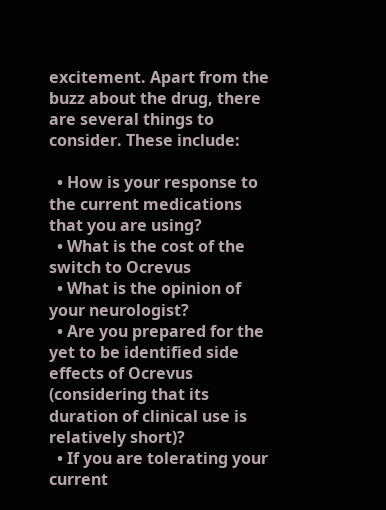excitement. Apart from the buzz about the drug, there are several things to consider. These include:

  • How is your response to the current medications that you are using?
  • What is the cost of the switch to Ocrevus
  • What is the opinion of your neurologist?
  • Are you prepared for the yet to be identified side effects of Ocrevus (considering that its duration of clinical use is relatively short)?
  • If you are tolerating your current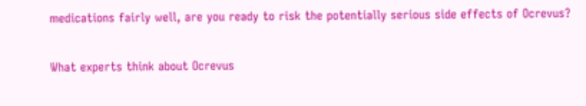medications fairly well, are you ready to risk the potentially serious side effects of Ocrevus?

What experts think about Ocrevus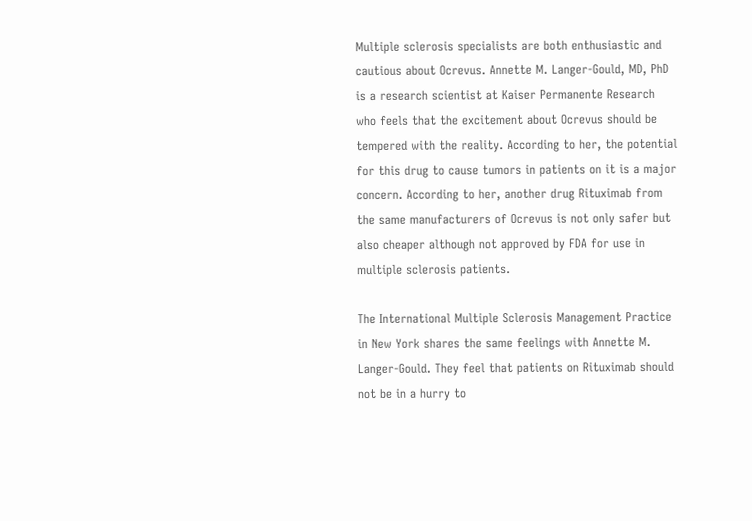Multiple sclerosis specialists are both enthusiastic and cautious about Ocrevus. Annette M. Langer-Gould, MD, PhD is a research scientist at Kaiser Permanente Research who feels that the excitement about Ocrevus should be tempered with the reality. According to her, the potential for this drug to cause tumors in patients on it is a major concern. According to her, another drug Rituximab from the same manufacturers of Ocrevus is not only safer but also cheaper although not approved by FDA for use in multiple sclerosis patients.

The International Multiple Sclerosis Management Practice in New York shares the same feelings with Annette M. Langer-Gould. They feel that patients on Rituximab should not be in a hurry to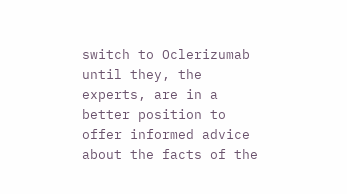switch to Oclerizumab until they, the experts, are in a better position to offer informed advice about the facts of the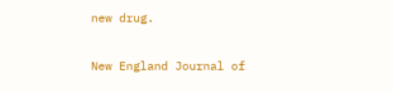new drug.

New England Journal of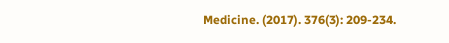Medicine. (2017). 376(3): 209-234.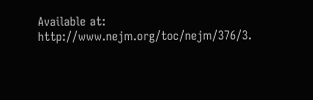Available at: http://www.nejm.org/toc/nejm/376/3.